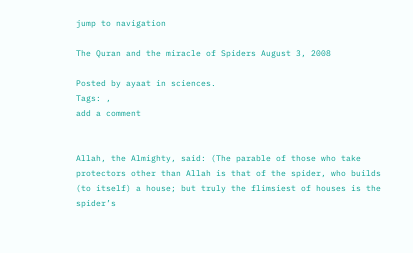jump to navigation

The Quran and the miracle of Spiders August 3, 2008

Posted by ayaat in sciences.
Tags: ,
add a comment


Allah, the Almighty, said: (The parable of those who take protectors other than Allah is that of the spider, who builds (to itself) a house; but truly the flimsiest of houses is the spider’s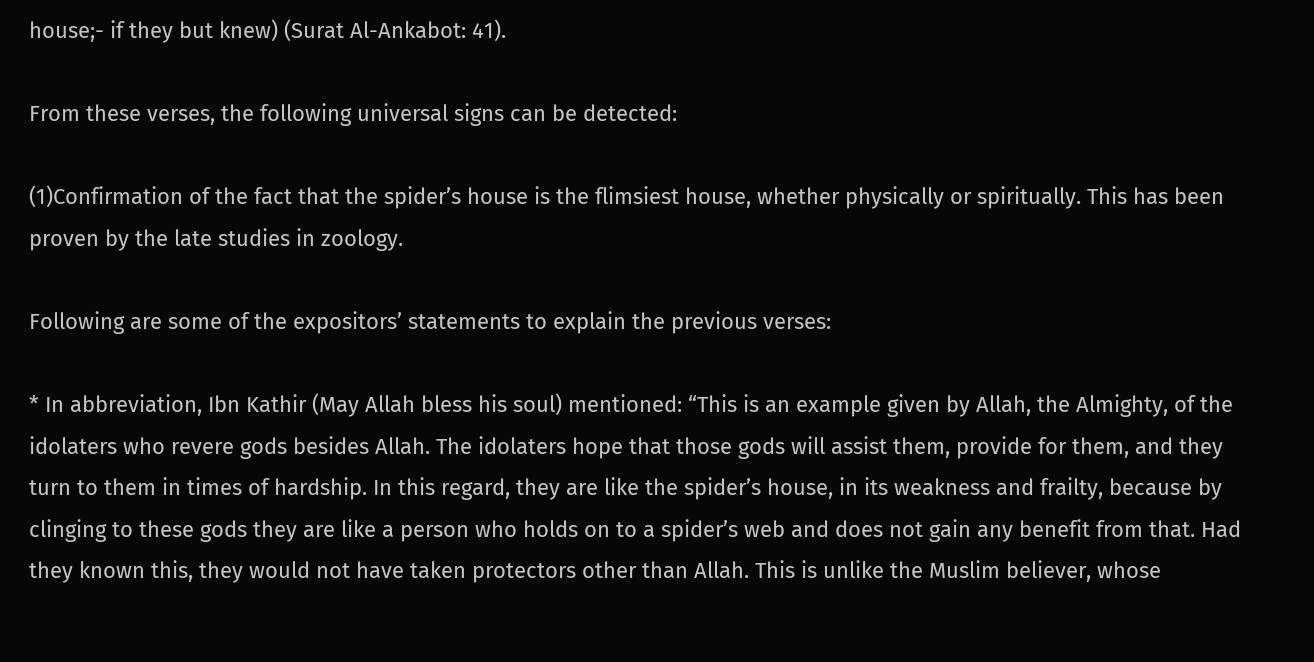house;- if they but knew) (Surat Al-Ankabot: 41).

From these verses, the following universal signs can be detected:

(1)Confirmation of the fact that the spider’s house is the flimsiest house, whether physically or spiritually. This has been proven by the late studies in zoology.

Following are some of the expositors’ statements to explain the previous verses:

* In abbreviation, Ibn Kathir (May Allah bless his soul) mentioned: “This is an example given by Allah, the Almighty, of the idolaters who revere gods besides Allah. The idolaters hope that those gods will assist them, provide for them, and they turn to them in times of hardship. In this regard, they are like the spider’s house, in its weakness and frailty, because by clinging to these gods they are like a person who holds on to a spider’s web and does not gain any benefit from that. Had they known this, they would not have taken protectors other than Allah. This is unlike the Muslim believer, whose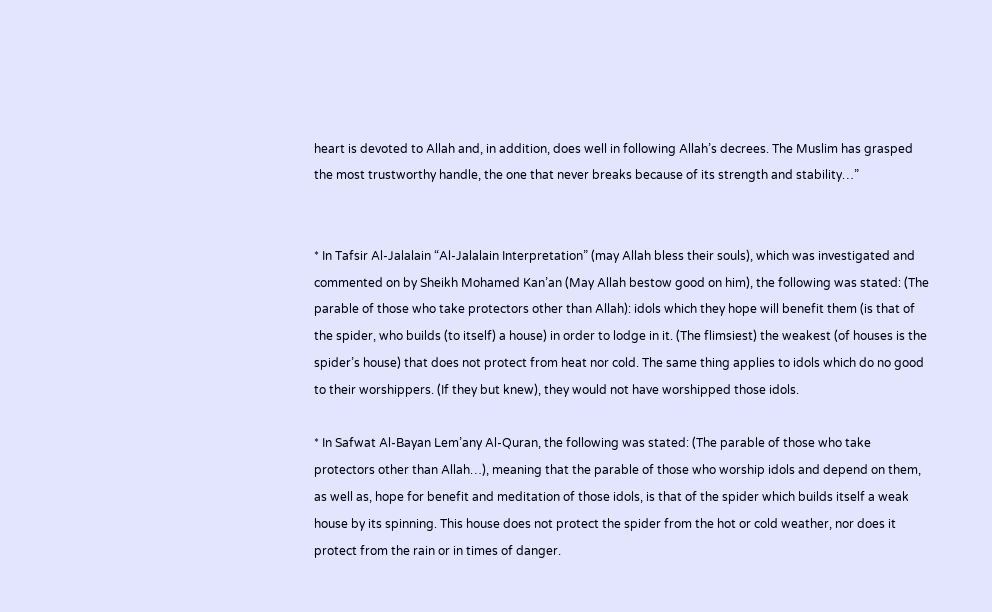heart is devoted to Allah and, in addition, does well in following Allah’s decrees. The Muslim has grasped the most trustworthy handle, the one that never breaks because of its strength and stability…”


* In Tafsir Al-Jalalain “Al-Jalalain Interpretation” (may Allah bless their souls), which was investigated and commented on by Sheikh Mohamed Kan’an (May Allah bestow good on him), the following was stated: (The parable of those who take protectors other than Allah): idols which they hope will benefit them (is that of the spider, who builds (to itself) a house) in order to lodge in it. (The flimsiest) the weakest (of houses is the spider’s house) that does not protect from heat nor cold. The same thing applies to idols which do no good to their worshippers. (If they but knew), they would not have worshipped those idols.

* In Safwat Al-Bayan Lem’any Al-Quran, the following was stated: (The parable of those who take protectors other than Allah…), meaning that the parable of those who worship idols and depend on them, as well as, hope for benefit and meditation of those idols, is that of the spider which builds itself a weak house by its spinning. This house does not protect the spider from the hot or cold weather, nor does it protect from the rain or in times of danger.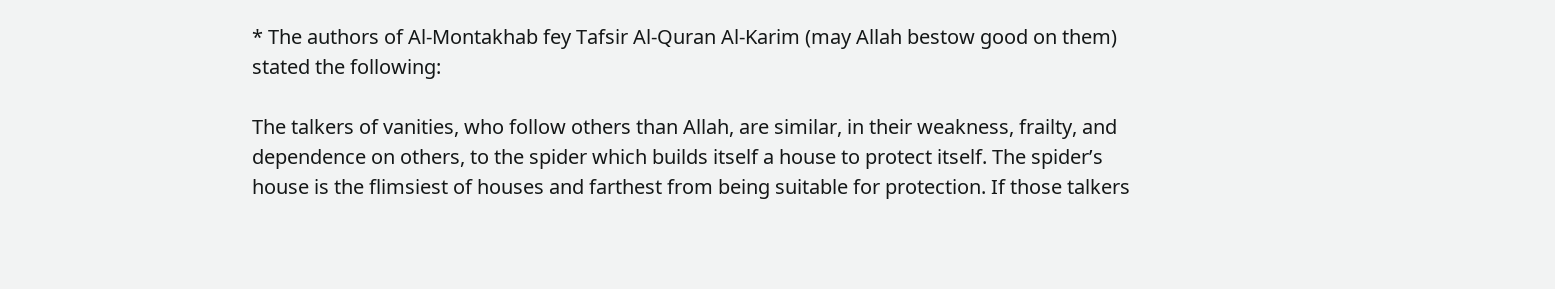* The authors of Al-Montakhab fey Tafsir Al-Quran Al-Karim (may Allah bestow good on them) stated the following:

The talkers of vanities, who follow others than Allah, are similar, in their weakness, frailty, and dependence on others, to the spider which builds itself a house to protect itself. The spider’s house is the flimsiest of houses and farthest from being suitable for protection. If those talkers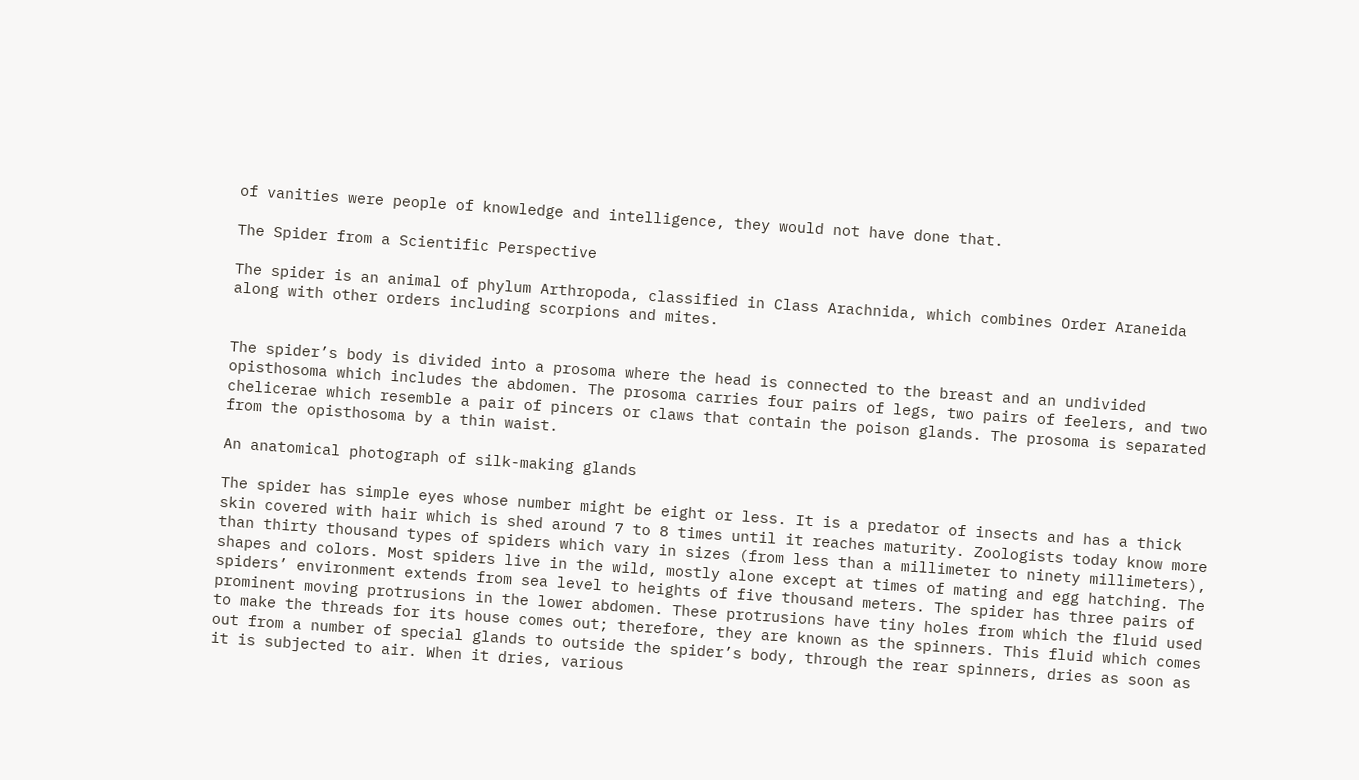of vanities were people of knowledge and intelligence, they would not have done that.

The Spider from a Scientific Perspective

The spider is an animal of phylum Arthropoda, classified in Class Arachnida, which combines Order Araneida along with other orders including scorpions and mites.


The spider’s body is divided into a prosoma where the head is connected to the breast and an undivided opisthosoma which includes the abdomen. The prosoma carries four pairs of legs, two pairs of feelers, and two chelicerae which resemble a pair of pincers or claws that contain the poison glands. The prosoma is separated from the opisthosoma by a thin waist.

An anatomical photograph of silk-making glands

The spider has simple eyes whose number might be eight or less. It is a predator of insects and has a thick skin covered with hair which is shed around 7 to 8 times until it reaches maturity. Zoologists today know more than thirty thousand types of spiders which vary in sizes (from less than a millimeter to ninety millimeters), shapes and colors. Most spiders live in the wild, mostly alone except at times of mating and egg hatching. The spiders’ environment extends from sea level to heights of five thousand meters. The spider has three pairs of prominent moving protrusions in the lower abdomen. These protrusions have tiny holes from which the fluid used to make the threads for its house comes out; therefore, they are known as the spinners. This fluid which comes out from a number of special glands to outside the spider’s body, through the rear spinners, dries as soon as it is subjected to air. When it dries, various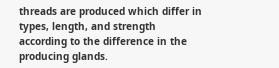threads are produced which differ in types, length, and strength according to the difference in the producing glands.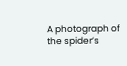A photograph of the spider’s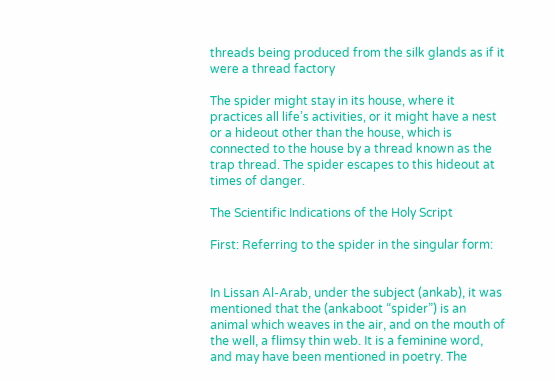threads being produced from the silk glands as if it were a thread factory

The spider might stay in its house, where it practices all life’s activities, or it might have a nest or a hideout other than the house, which is connected to the house by a thread known as the trap thread. The spider escapes to this hideout at times of danger.

The Scientific Indications of the Holy Script

First: Referring to the spider in the singular form:


In Lissan Al-Arab, under the subject (ankab), it was mentioned that the (ankaboot “spider”) is an animal which weaves in the air, and on the mouth of the well, a flimsy thin web. It is a feminine word, and may have been mentioned in poetry. The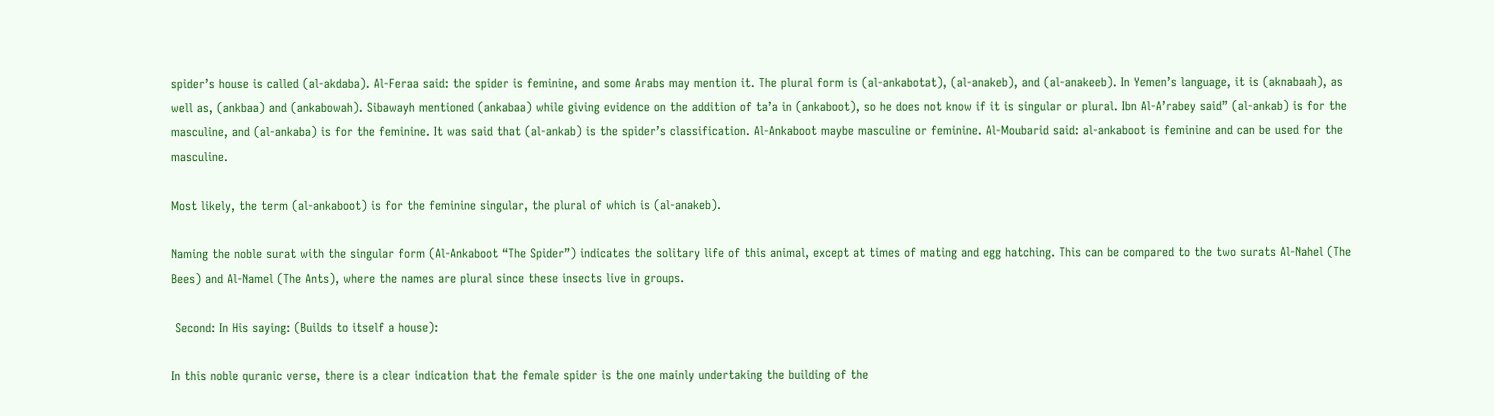spider’s house is called (al-akdaba). Al-Feraa said: the spider is feminine, and some Arabs may mention it. The plural form is (al-ankabotat), (al-anakeb), and (al-anakeeb). In Yemen’s language, it is (aknabaah), as well as, (ankbaa) and (ankabowah). Sibawayh mentioned (ankabaa) while giving evidence on the addition of ta’a in (ankaboot), so he does not know if it is singular or plural. Ibn Al-A’rabey said” (al-ankab) is for the masculine, and (al-ankaba) is for the feminine. It was said that (al-ankab) is the spider’s classification. Al-Ankaboot maybe masculine or feminine. Al-Moubarid said: al-ankaboot is feminine and can be used for the masculine.

Most likely, the term (al-ankaboot) is for the feminine singular, the plural of which is (al-anakeb).

Naming the noble surat with the singular form (Al-Ankaboot “The Spider”) indicates the solitary life of this animal, except at times of mating and egg hatching. This can be compared to the two surats Al-Nahel (The Bees) and Al-Namel (The Ants), where the names are plural since these insects live in groups.

 Second: In His saying: (Builds to itself a house):

In this noble quranic verse, there is a clear indication that the female spider is the one mainly undertaking the building of the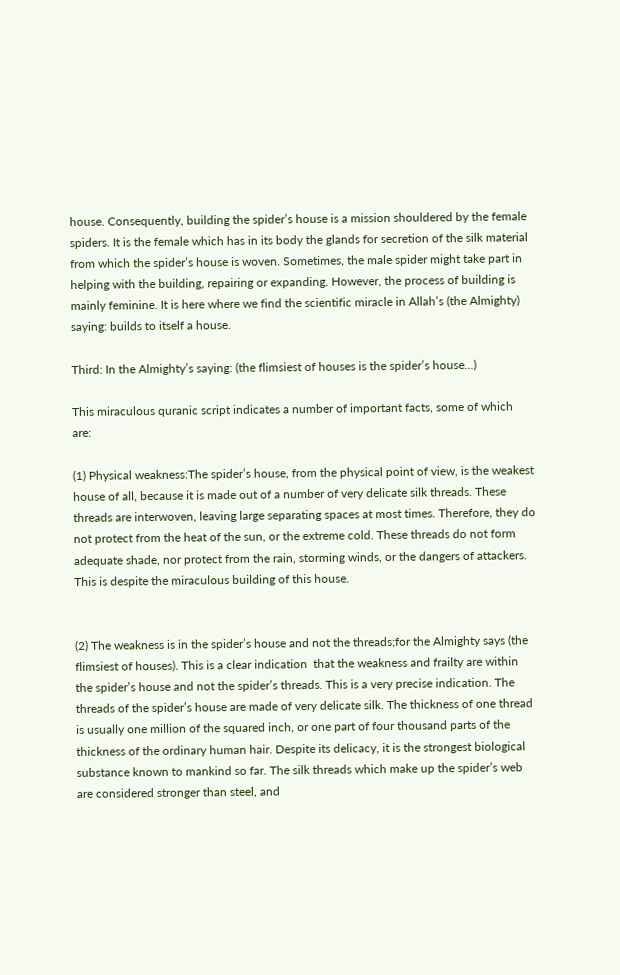house. Consequently, building the spider’s house is a mission shouldered by the female spiders. It is the female which has in its body the glands for secretion of the silk material from which the spider’s house is woven. Sometimes, the male spider might take part in helping with the building, repairing or expanding. However, the process of building is mainly feminine. It is here where we find the scientific miracle in Allah’s (the Almighty) saying: builds to itself a house.

Third: In the Almighty’s saying: (the flimsiest of houses is the spider’s house…)

This miraculous quranic script indicates a number of important facts, some of which are:

(1) Physical weakness:The spider’s house, from the physical point of view, is the weakest house of all, because it is made out of a number of very delicate silk threads. These threads are interwoven, leaving large separating spaces at most times. Therefore, they do not protect from the heat of the sun, or the extreme cold. These threads do not form adequate shade, nor protect from the rain, storming winds, or the dangers of attackers. This is despite the miraculous building of this house.


(2) The weakness is in the spider’s house and not the threads;for the Almighty says (the flimsiest of houses). This is a clear indication  that the weakness and frailty are within the spider’s house and not the spider’s threads. This is a very precise indication. The threads of the spider’s house are made of very delicate silk. The thickness of one thread is usually one million of the squared inch, or one part of four thousand parts of the thickness of the ordinary human hair. Despite its delicacy, it is the strongest biological substance known to mankind so far. The silk threads which make up the spider’s web are considered stronger than steel, and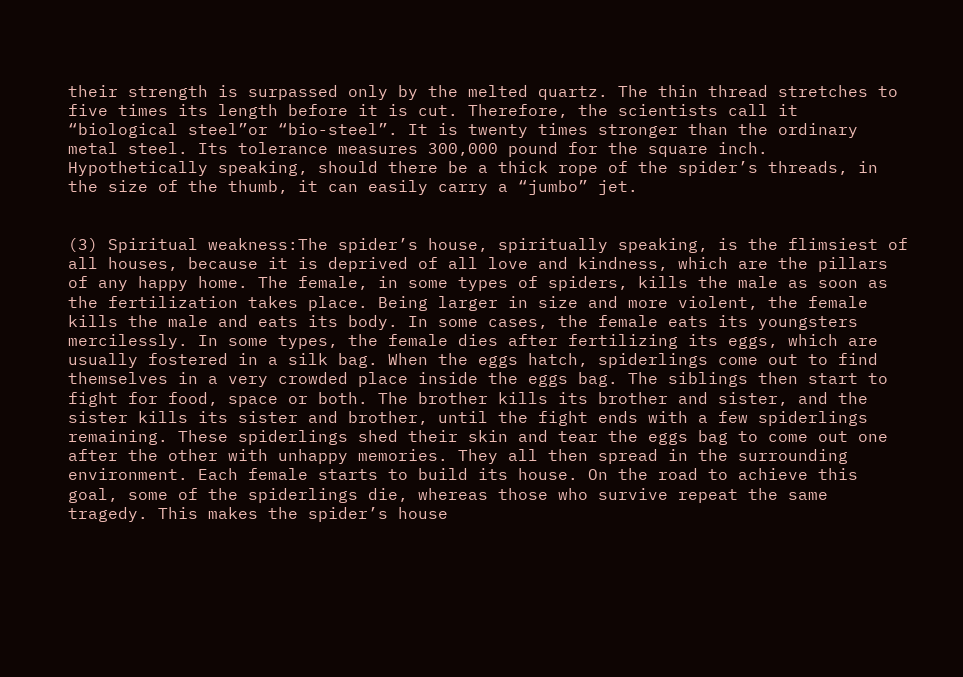their strength is surpassed only by the melted quartz. The thin thread stretches to five times its length before it is cut. Therefore, the scientists call it “biological steel”or “bio-steel”. It is twenty times stronger than the ordinary metal steel. Its tolerance measures 300,000 pound for the square inch. Hypothetically speaking, should there be a thick rope of the spider’s threads, in the size of the thumb, it can easily carry a “jumbo” jet.


(3) Spiritual weakness:The spider’s house, spiritually speaking, is the flimsiest of all houses, because it is deprived of all love and kindness, which are the pillars of any happy home. The female, in some types of spiders, kills the male as soon as the fertilization takes place. Being larger in size and more violent, the female kills the male and eats its body. In some cases, the female eats its youngsters mercilessly. In some types, the female dies after fertilizing its eggs, which are usually fostered in a silk bag. When the eggs hatch, spiderlings come out to find themselves in a very crowded place inside the eggs bag. The siblings then start to fight for food, space or both. The brother kills its brother and sister, and the sister kills its sister and brother, until the fight ends with a few spiderlings remaining. These spiderlings shed their skin and tear the eggs bag to come out one after the other with unhappy memories. They all then spread in the surrounding environment. Each female starts to build its house. On the road to achieve this goal, some of the spiderlings die, whereas those who survive repeat the same tragedy. This makes the spider’s house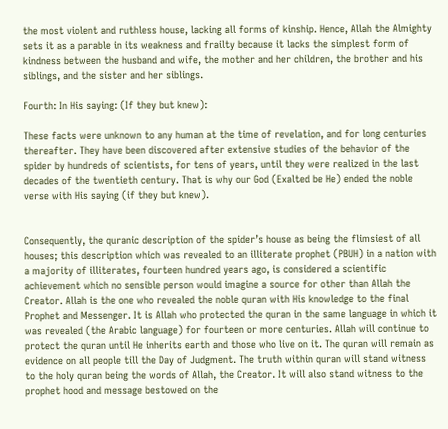the most violent and ruthless house, lacking all forms of kinship. Hence, Allah the Almighty sets it as a parable in its weakness and frailty because it lacks the simplest form of kindness between the husband and wife, the mother and her children, the brother and his siblings, and the sister and her siblings.

Fourth: In His saying: (If they but knew):

These facts were unknown to any human at the time of revelation, and for long centuries thereafter. They have been discovered after extensive studies of the behavior of the spider by hundreds of scientists, for tens of years, until they were realized in the last decades of the twentieth century. That is why our God (Exalted be He) ended the noble verse with His saying (if they but knew).


Consequently, the quranic description of the spider’s house as being the flimsiest of all houses; this description which was revealed to an illiterate prophet (PBUH) in a nation with a majority of illiterates, fourteen hundred years ago, is considered a scientific achievement which no sensible person would imagine a source for other than Allah the Creator. Allah is the one who revealed the noble quran with His knowledge to the final Prophet and Messenger. It is Allah who protected the quran in the same language in which it was revealed (the Arabic language) for fourteen or more centuries. Allah will continue to protect the quran until He inherits earth and those who live on it. The quran will remain as evidence on all people till the Day of Judgment. The truth within quran will stand witness to the holy quran being the words of Allah, the Creator. It will also stand witness to the prophet hood and message bestowed on the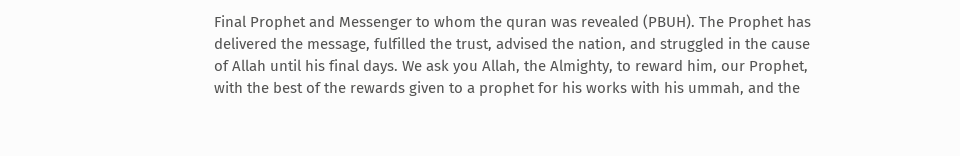Final Prophet and Messenger to whom the quran was revealed (PBUH). The Prophet has delivered the message, fulfilled the trust, advised the nation, and struggled in the cause of Allah until his final days. We ask you Allah, the Almighty, to reward him, our Prophet, with the best of the rewards given to a prophet for his works with his ummah, and the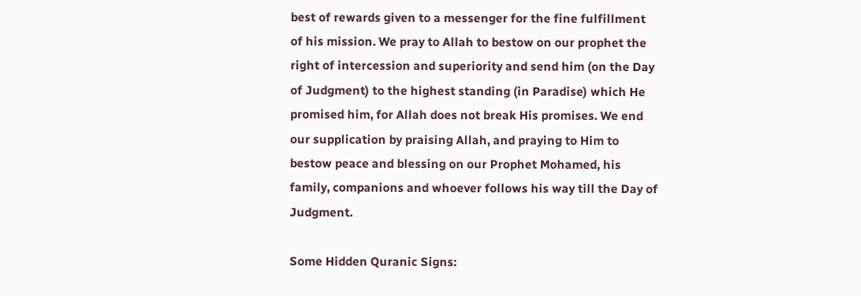best of rewards given to a messenger for the fine fulfillment of his mission. We pray to Allah to bestow on our prophet the right of intercession and superiority and send him (on the Day of Judgment) to the highest standing (in Paradise) which He promised him, for Allah does not break His promises. We end our supplication by praising Allah, and praying to Him to bestow peace and blessing on our Prophet Mohamed, his family, companions and whoever follows his way till the Day of Judgment.

Some Hidden Quranic Signs: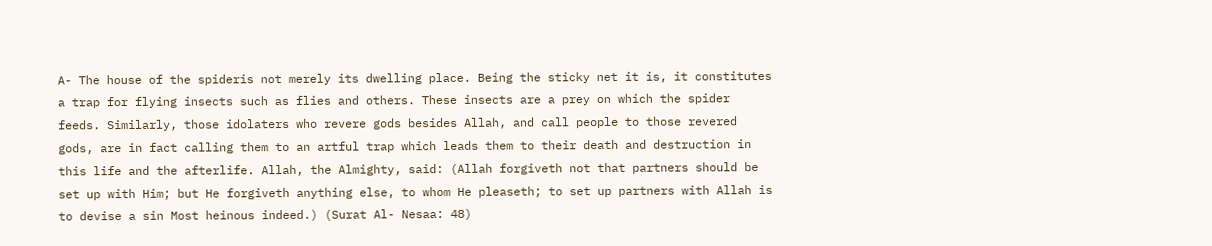A- The house of the spideris not merely its dwelling place. Being the sticky net it is, it constitutes a trap for flying insects such as flies and others. These insects are a prey on which the spider feeds. Similarly, those idolaters who revere gods besides Allah, and call people to those revered gods, are in fact calling them to an artful trap which leads them to their death and destruction in this life and the afterlife. Allah, the Almighty, said: (Allah forgiveth not that partners should be set up with Him; but He forgiveth anything else, to whom He pleaseth; to set up partners with Allah is to devise a sin Most heinous indeed.) (Surat Al- Nesaa: 48)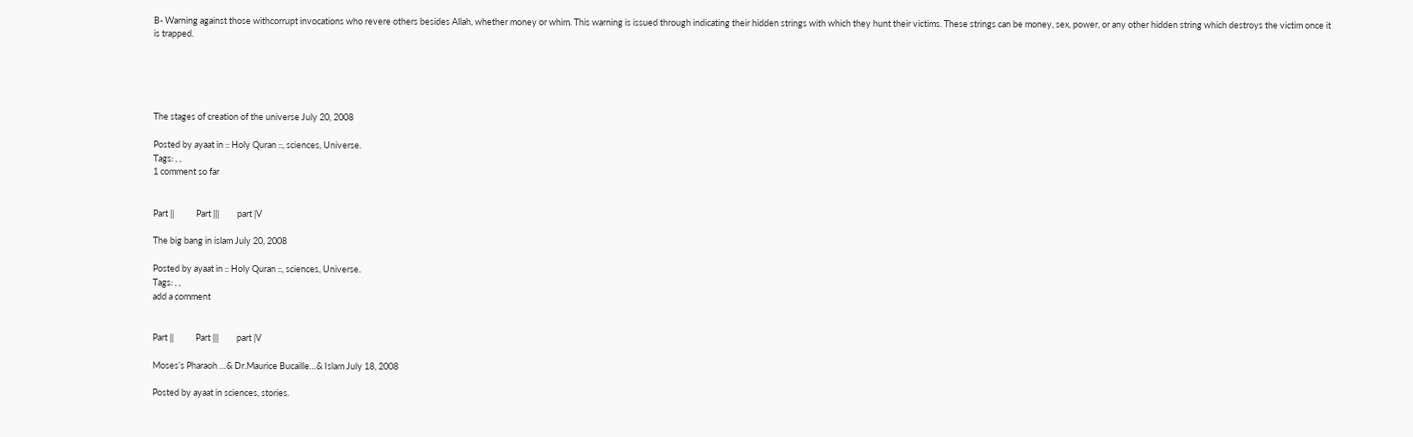B- Warning against those withcorrupt invocations who revere others besides Allah, whether money or whim. This warning is issued through indicating their hidden strings with which they hunt their victims. These strings can be money, sex, power, or any other hidden string which destroys the victim once it is trapped.





The stages of creation of the universe July 20, 2008

Posted by ayaat in :: Holy Quran ::, sciences, Universe.
Tags: , ,
1 comment so far


Part ||           Part |||         part |V

The big bang in islam July 20, 2008

Posted by ayaat in :: Holy Quran ::, sciences, Universe.
Tags: , ,
add a comment


Part ||           Part |||         part |V

Moses’s Pharaoh …& Dr.Maurice Bucaille…& Islam July 18, 2008

Posted by ayaat in sciences, stories.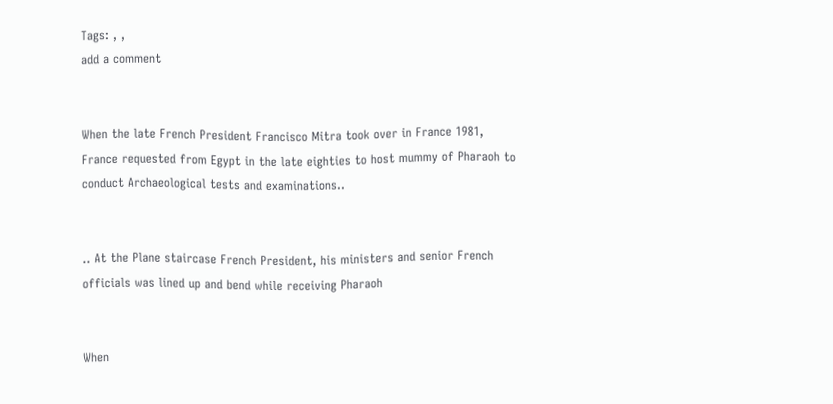Tags: , ,
add a comment


When the late French President Francisco Mitra took over in France 1981, France requested from Egypt in the late eighties to host mummy of Pharaoh to conduct Archaeological tests and examinations..


.. At the Plane staircase French President, his ministers and senior French officials was lined up and bend while receiving Pharaoh


When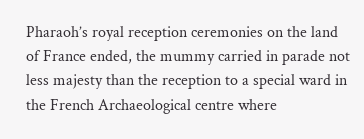Pharaoh’s royal reception ceremonies on the land of France ended, the mummy carried in parade not less majesty than the reception to a special ward in the French Archaeological centre where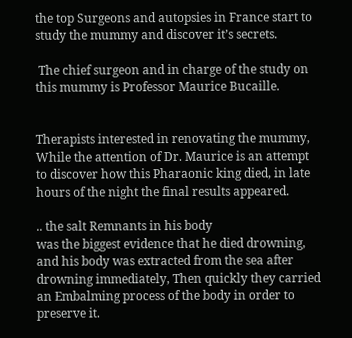the top Surgeons and autopsies in France start to study the mummy and discover it’s secrets.

 The chief surgeon and in charge of the study on this mummy is Professor Maurice Bucaille.


Therapists interested in renovating the mummy, While the attention of Dr. Maurice is an attempt to discover how this Pharaonic king died, in late hours of the night the final results appeared.

.. the salt Remnants in his body
was the biggest evidence that he died drowning, and his body was extracted from the sea after drowning immediately, Then quickly they carried an Embalming process of the body in order to preserve it.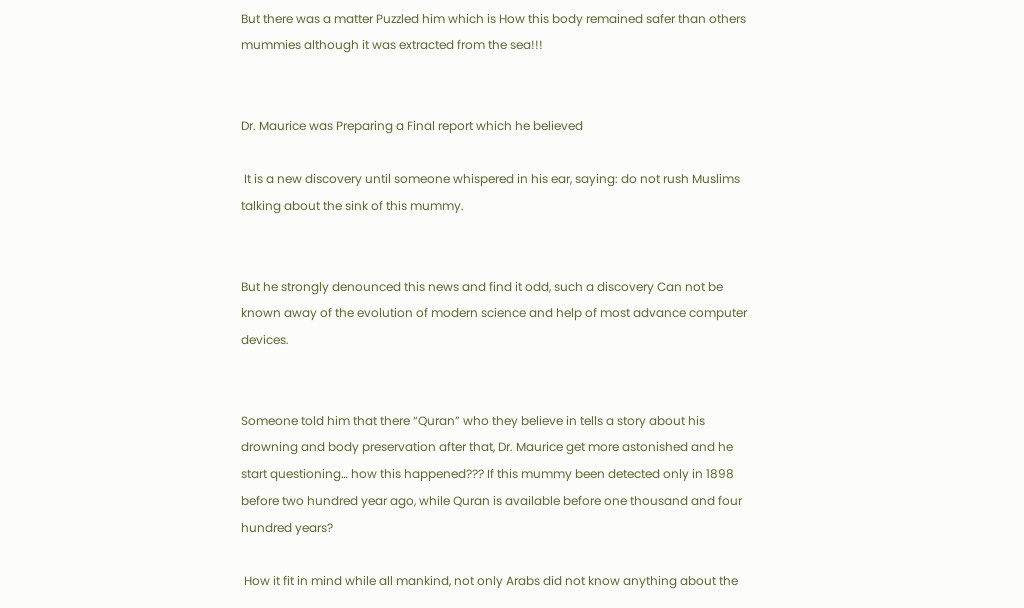But there was a matter Puzzled him which is How this body remained safer than others mummies although it was extracted from the sea!!!


Dr. Maurice was Preparing a Final report which he believed

 It is a new discovery until someone whispered in his ear, saying: do not rush Muslims talking about the sink of this mummy.


But he strongly denounced this news and find it odd, such a discovery Can not be known away of the evolution of modern science and help of most advance computer devices.


Someone told him that there “Quran” who they believe in tells a story about his drowning and body preservation after that, Dr. Maurice get more astonished and he start questioning… how this happened??? If this mummy been detected only in 1898 before two hundred year ago, while Quran is available before one thousand and four hundred years?

 How it fit in mind while all mankind, not only Arabs did not know anything about the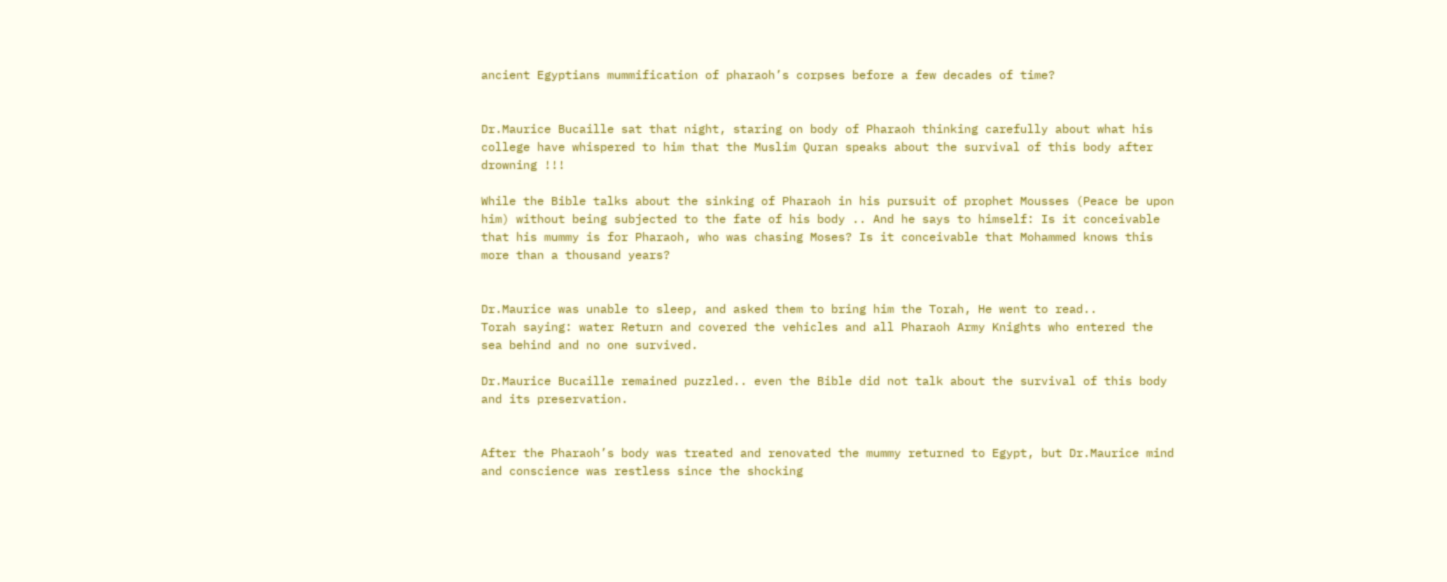ancient Egyptians mummification of pharaoh’s corpses before a few decades of time?


Dr.Maurice Bucaille sat that night, staring on body of Pharaoh thinking carefully about what his college have whispered to him that the Muslim Quran speaks about the survival of this body after drowning !!!

While the Bible talks about the sinking of Pharaoh in his pursuit of prophet Mousses (Peace be upon him) without being subjected to the fate of his body .. And he says to himself: Is it conceivable that his mummy is for Pharaoh, who was chasing Moses? Is it conceivable that Mohammed knows this more than a thousand years?


Dr.Maurice was unable to sleep, and asked them to bring him the Torah, He went to read..
Torah saying: water Return and covered the vehicles and all Pharaoh Army Knights who entered the sea behind and no one survived.

Dr.Maurice Bucaille remained puzzled.. even the Bible did not talk about the survival of this body and its preservation.


After the Pharaoh’s body was treated and renovated the mummy returned to Egypt, but Dr.Maurice mind and conscience was restless since the shocking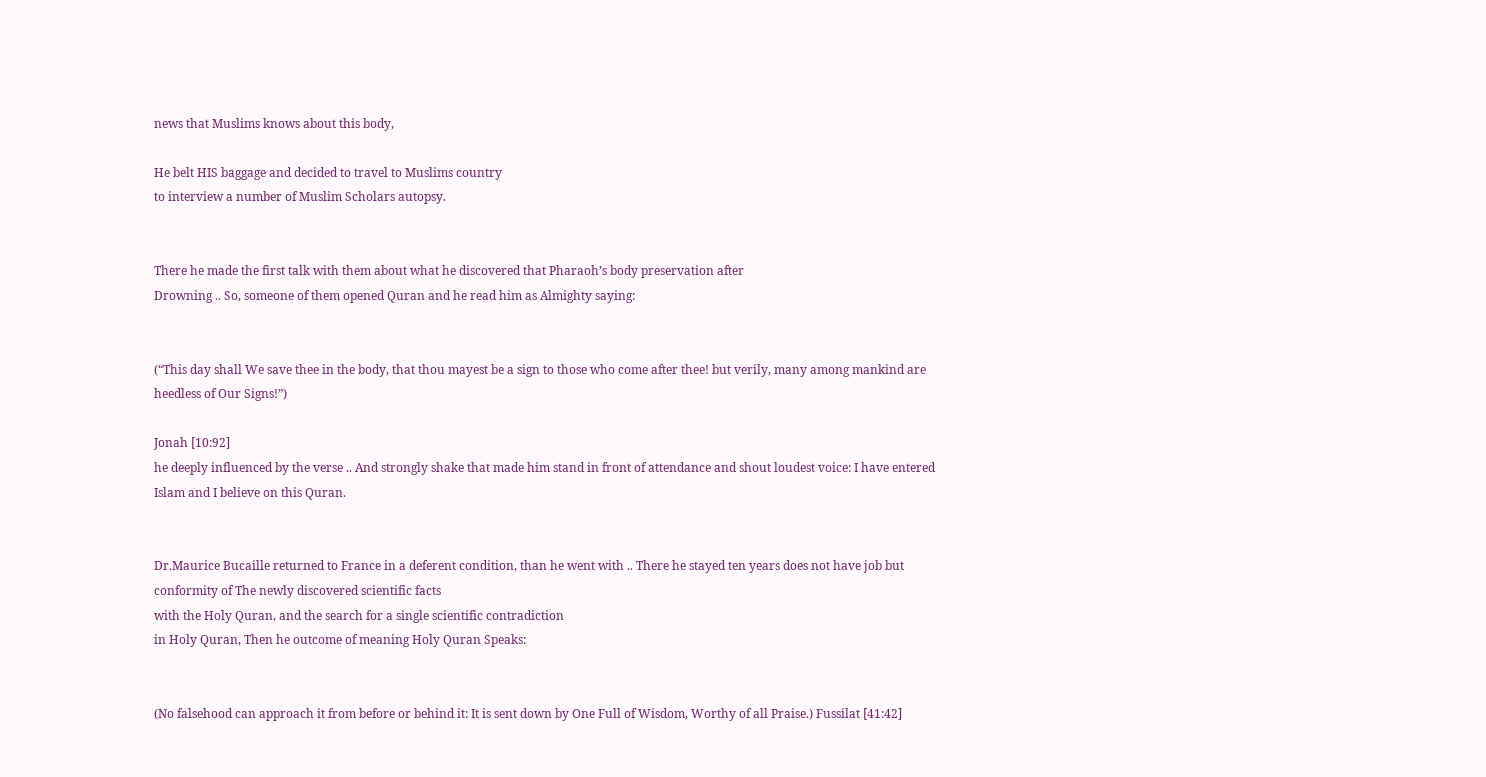news that Muslims knows about this body,

He belt HIS baggage and decided to travel to Muslims country
to interview a number of Muslim Scholars autopsy.


There he made the first talk with them about what he discovered that Pharaoh’s body preservation after
Drowning .. So, someone of them opened Quran and he read him as Almighty saying:


(“This day shall We save thee in the body, that thou mayest be a sign to those who come after thee! but verily, many among mankind are heedless of Our Signs!”)

Jonah [10:92]
he deeply influenced by the verse .. And strongly shake that made him stand in front of attendance and shout loudest voice: I have entered Islam and I believe on this Quran.


Dr.Maurice Bucaille returned to France in a deferent condition, than he went with .. There he stayed ten years does not have job but conformity of The newly discovered scientific facts
with the Holy Quran, and the search for a single scientific contradiction
in Holy Quran, Then he outcome of meaning Holy Quran Speaks:


(No falsehood can approach it from before or behind it: It is sent down by One Full of Wisdom, Worthy of all Praise.) Fussilat [41:42]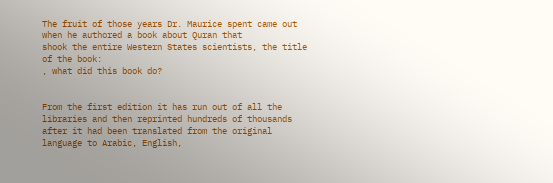The fruit of those years Dr. Maurice spent came out when he authored a book about Quran that
shook the entire Western States scientists, the title of the book:
, what did this book do?


From the first edition it has run out of all the libraries and then reprinted hundreds of thousands
after it had been translated from the original language to Arabic, English,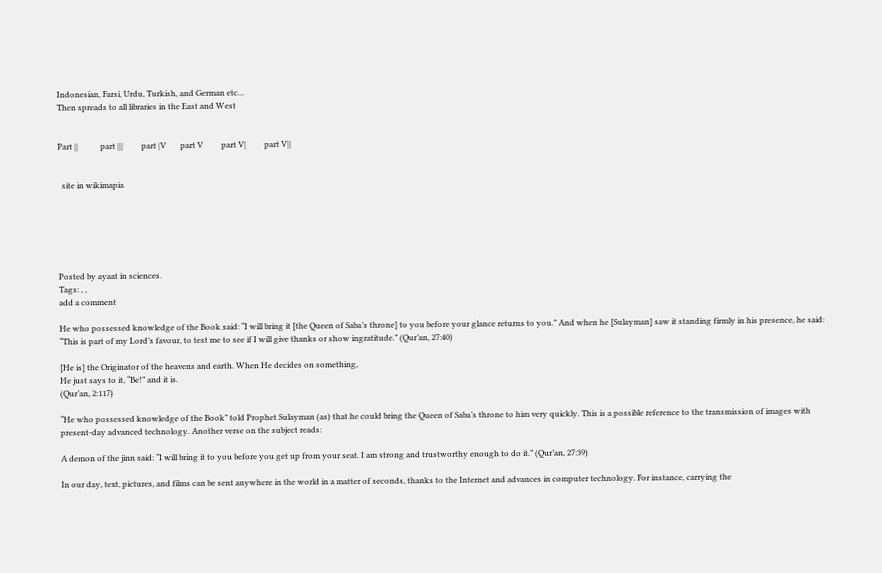Indonesian, Farsi, Urdu, Turkish, and German etc…
Then spreads to all libraries in the East and West


Part ||           part |||         part |V       part V         part V|         part V||


  site in wikimapia






Posted by ayaat in sciences.
Tags: , ,
add a comment

He who possessed knowledge of the Book said: “I will bring it [the Queen of Saba’s throne] to you before your glance returns to you.” And when he [Sulayman] saw it standing firmly in his presence, he said: “This is part of my Lord’s favour, to test me to see if I will give thanks or show ingratitude.” (Qur’an, 27:40)

[He is] the Originator of the heavens and earth. When He decides on something,
He just says to it, “Be!” and it is.
(Qur’an, 2:117)

“He who possessed knowledge of the Book” told Prophet Sulayman (as) that he could bring the Queen of Saba’s throne to him very quickly. This is a possible reference to the transmission of images with present-day advanced technology. Another verse on the subject reads:

A demon of the jinn said: “I will bring it to you before you get up from your seat. I am strong and trustworthy enough to do it.” (Qur’an, 27:39)

In our day, text, pictures, and films can be sent anywhere in the world in a matter of seconds, thanks to the Internet and advances in computer technology. For instance, carrying the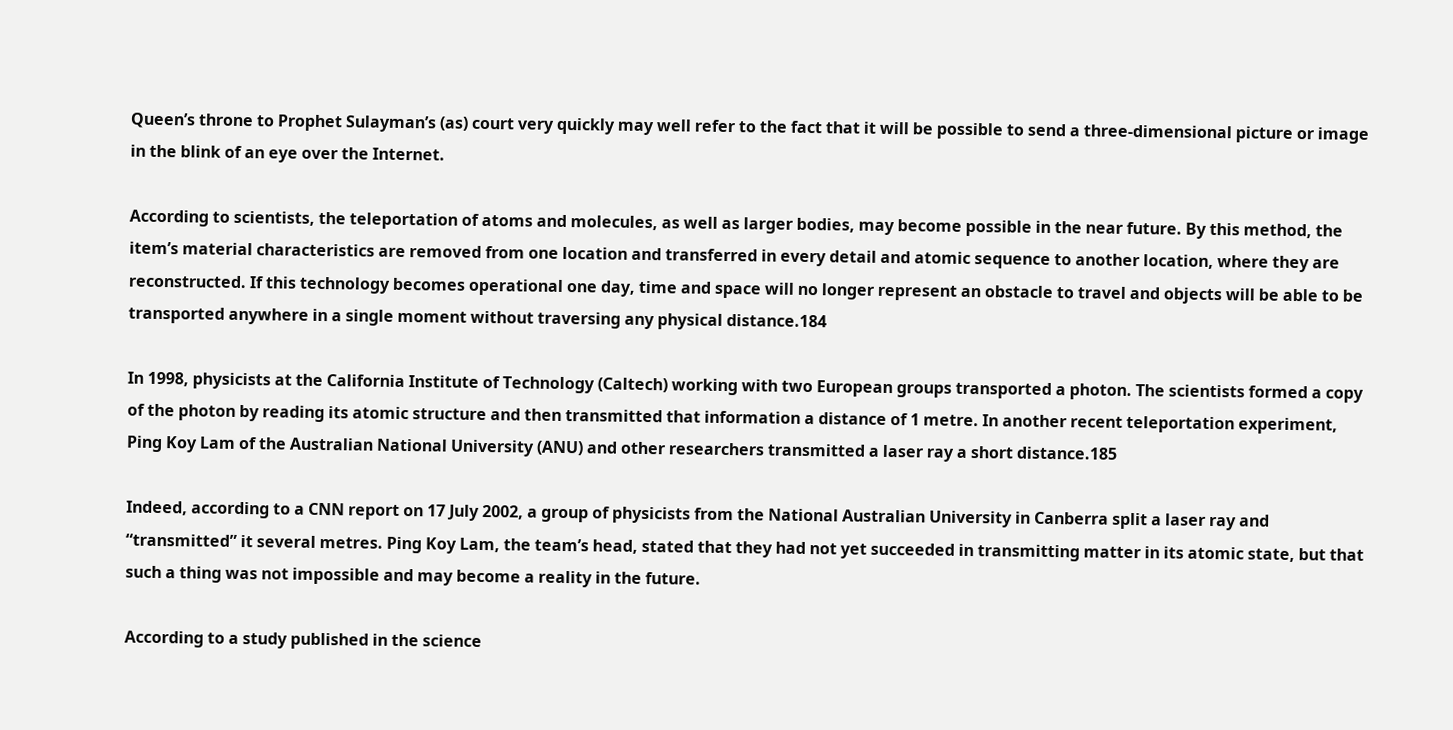Queen’s throne to Prophet Sulayman’s (as) court very quickly may well refer to the fact that it will be possible to send a three-dimensional picture or image in the blink of an eye over the Internet.

According to scientists, the teleportation of atoms and molecules, as well as larger bodies, may become possible in the near future. By this method, the item’s material characteristics are removed from one location and transferred in every detail and atomic sequence to another location, where they are reconstructed. If this technology becomes operational one day, time and space will no longer represent an obstacle to travel and objects will be able to be transported anywhere in a single moment without traversing any physical distance.184

In 1998, physicists at the California Institute of Technology (Caltech) working with two European groups transported a photon. The scientists formed a copy of the photon by reading its atomic structure and then transmitted that information a distance of 1 metre. In another recent teleportation experiment, Ping Koy Lam of the Australian National University (ANU) and other researchers transmitted a laser ray a short distance.185

Indeed, according to a CNN report on 17 July 2002, a group of physicists from the National Australian University in Canberra split a laser ray and “transmitted” it several metres. Ping Koy Lam, the team’s head, stated that they had not yet succeeded in transmitting matter in its atomic state, but that such a thing was not impossible and may become a reality in the future.

According to a study published in the science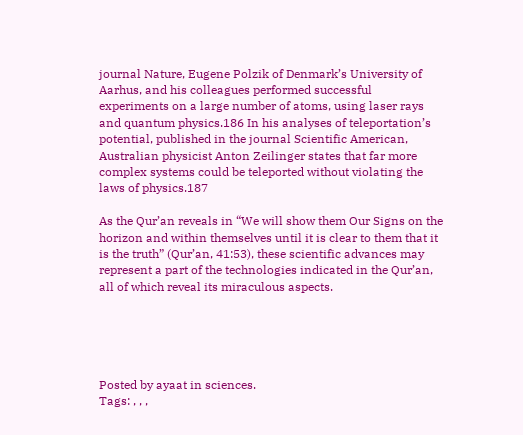journal Nature, Eugene Polzik of Denmark’s University of Aarhus, and his colleagues performed successful experiments on a large number of atoms, using laser rays and quantum physics.186 In his analyses of teleportation’s potential, published in the journal Scientific American, Australian physicist Anton Zeilinger states that far more complex systems could be teleported without violating the laws of physics.187

As the Qur’an reveals in “We will show them Our Signs on the horizon and within themselves until it is clear to them that it is the truth” (Qur’an, 41:53), these scientific advances may represent a part of the technologies indicated in the Qur’an, all of which reveal its miraculous aspects.





Posted by ayaat in sciences.
Tags: , , ,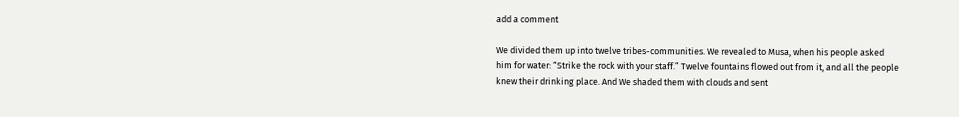add a comment

We divided them up into twelve tribes-communities. We revealed to Musa, when his people asked him for water: “Strike the rock with your staff.” Twelve fountains flowed out from it, and all the people knew their drinking place. And We shaded them with clouds and sent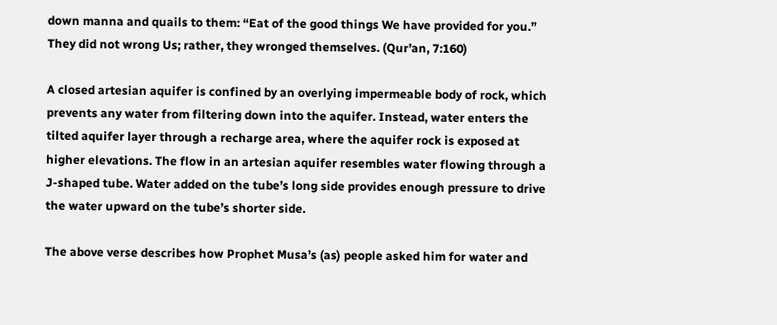down manna and quails to them: “Eat of the good things We have provided for you.” They did not wrong Us; rather, they wronged themselves. (Qur’an, 7:160)

A closed artesian aquifer is confined by an overlying impermeable body of rock, which prevents any water from filtering down into the aquifer. Instead, water enters the tilted aquifer layer through a recharge area, where the aquifer rock is exposed at higher elevations. The flow in an artesian aquifer resembles water flowing through a J-shaped tube. Water added on the tube’s long side provides enough pressure to drive the water upward on the tube’s shorter side.

The above verse describes how Prophet Musa’s (as) people asked him for water and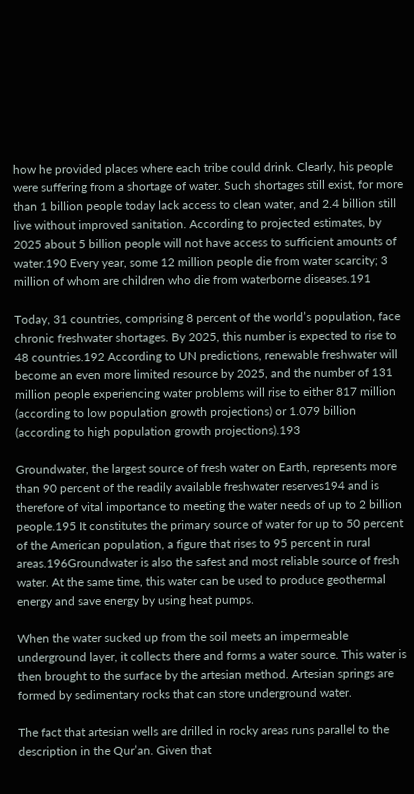how he provided places where each tribe could drink. Clearly, his people were suffering from a shortage of water. Such shortages still exist, for more than 1 billion people today lack access to clean water, and 2.4 billion still live without improved sanitation. According to projected estimates, by 2025 about 5 billion people will not have access to sufficient amounts of water.190 Every year, some 12 million people die from water scarcity; 3 million of whom are children who die from waterborne diseases.191

Today, 31 countries, comprising 8 percent of the world’s population, face chronic freshwater shortages. By 2025, this number is expected to rise to 48 countries.192 According to UN predictions, renewable freshwater will become an even more limited resource by 2025, and the number of 131 million people experiencing water problems will rise to either 817 million (according to low population growth projections) or 1.079 billion (according to high population growth projections).193

Groundwater, the largest source of fresh water on Earth, represents more than 90 percent of the readily available freshwater reserves194 and is therefore of vital importance to meeting the water needs of up to 2 billion people.195 It constitutes the primary source of water for up to 50 percent of the American population, a figure that rises to 95 percent in rural areas.196Groundwater is also the safest and most reliable source of fresh water. At the same time, this water can be used to produce geothermal energy and save energy by using heat pumps.

When the water sucked up from the soil meets an impermeable underground layer, it collects there and forms a water source. This water is then brought to the surface by the artesian method. Artesian springs are formed by sedimentary rocks that can store underground water.

The fact that artesian wells are drilled in rocky areas runs parallel to the description in the Qur’an. Given that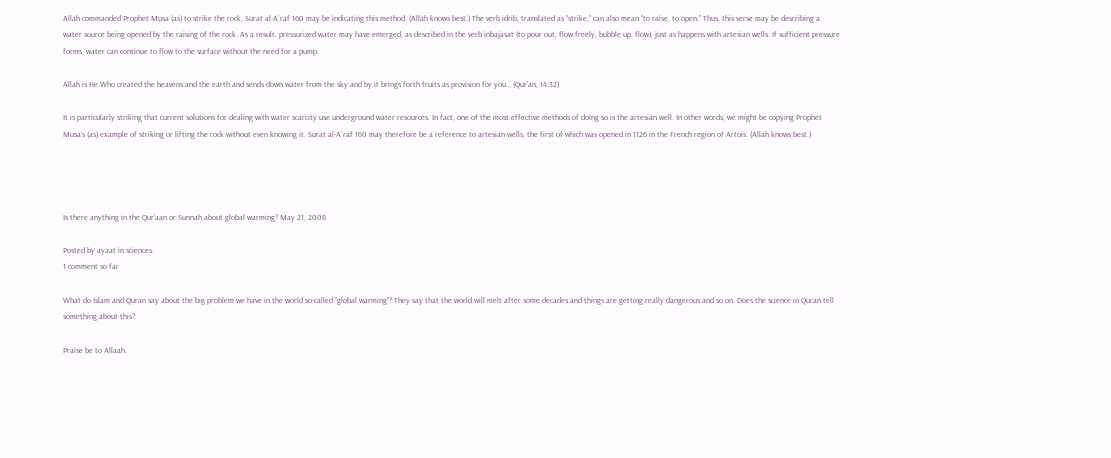Allah commanded Prophet Musa (as) to strike the rock, Surat al-A`raf 160 may be indicating this method. (Allah knows best.) The verb idrib, translated as “strike,” can also mean “to raise, to open.” Thus, this verse may be describing a water source being opened by the raising of the rock. As a result, pressurized water may have emerged, as described in the verb inbajasat (to pour out, flow freely, bubble up, flow), just as happens with artesian wells. If sufficient pressure forms, water can continue to flow to the surface without the need for a pump.

Allah is He Who created the heavens and the earth and sends down water from the sky and by it brings forth fruits as provision for you… (Qur’an, 14:32)

It is particularly striking that current solutions for dealing with water scarcity use underground water resources. In fact, one of the most effective methods of doing so is the artesian well. In other words, we might be copying Prophet Musa’s (as) example of striking or lifting the rock without even knowing it. Surat al-A`raf 160 may therefore be a reference to artesian wells, the first of which was opened in 1126 in the French region of Artois. (Allah knows best.)




Is there anything in the Qur’aan or Sunnah about global warming? May 21, 2008

Posted by ayaat in sciences.
1 comment so far

What do Islam and Quran say about the big problem we have in the world so-called “global warming”? They say that the world will melt after some decades and things are getting really dangerous and so on. Does the science in Quran tell something about this?.

Praise be to Allaah.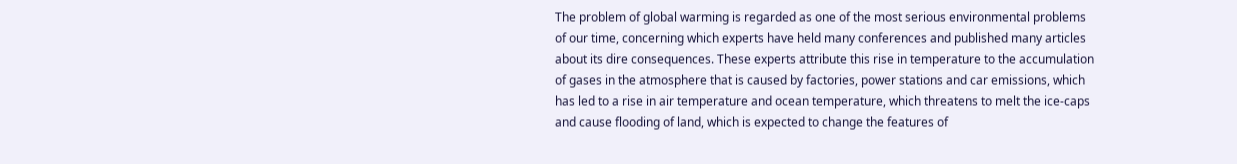The problem of global warming is regarded as one of the most serious environmental problems of our time, concerning which experts have held many conferences and published many articles about its dire consequences. These experts attribute this rise in temperature to the accumulation of gases in the atmosphere that is caused by factories, power stations and car emissions, which has led to a rise in air temperature and ocean temperature, which threatens to melt the ice-caps and cause flooding of land, which is expected to change the features of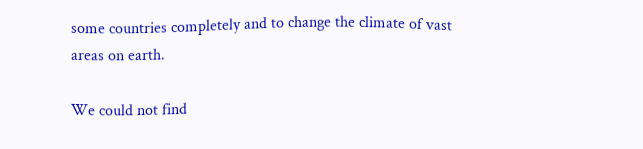some countries completely and to change the climate of vast areas on earth.

We could not find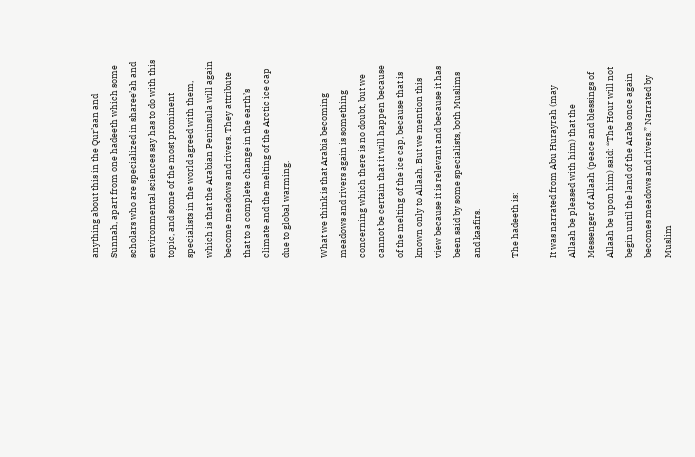anything about this in the Qur’aan and Sunnah, apart from one hadeeth which some scholars who are specialized in sharee’ah and environmental sciences say has to do with this topic, and some of the most prominent specialists in the world agreed with them, which is that the Arabian Peninsula will again become meadows and rivers. They attribute that to a complete change in the earth’s climate and the melting of the Arctic ice cap due to global warming.

What we think is that Arabia becoming meadows and rivers again is something concerning which there is no doubt, but we cannot be certain that it will happen because of the melting of the ice cap, because that is known only to Allaah. But we mention this view because it is relevant and because it has been said by some specialists, both Muslims and kaafirs.

The hadeeth is:

It was narrated from Abu Hurayrah (may Allaah be pleased with him) that the Messenger of Allaah (peace and blessings of Allaah be upon him) said: “The Hour will not begin until the land of the Arabs once again becomes meadows and rivers.” Narrated by Muslim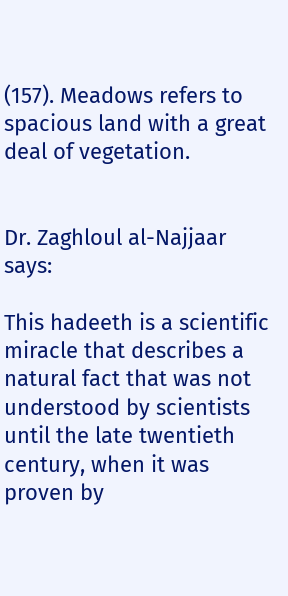(157). Meadows refers to spacious land with a great deal of vegetation.


Dr. Zaghloul al-Najjaar says:

This hadeeth is a scientific miracle that describes a natural fact that was not understood by scientists until the late twentieth century, when it was proven by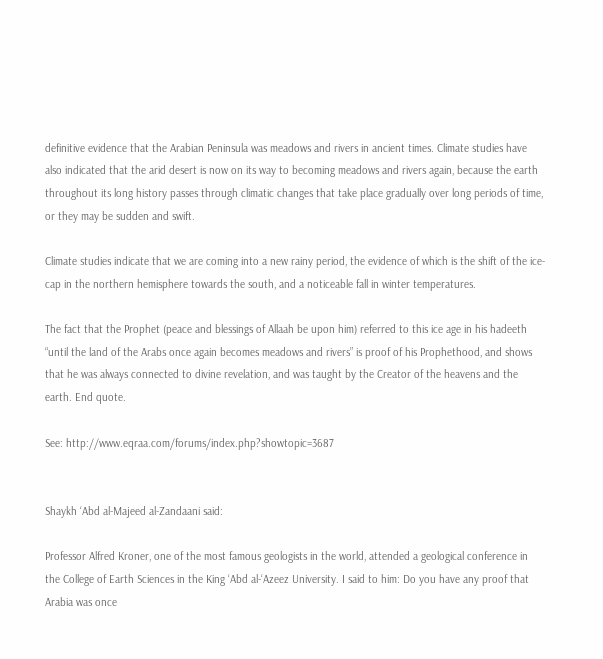definitive evidence that the Arabian Peninsula was meadows and rivers in ancient times. Climate studies have also indicated that the arid desert is now on its way to becoming meadows and rivers again, because the earth throughout its long history passes through climatic changes that take place gradually over long periods of time, or they may be sudden and swift.

Climate studies indicate that we are coming into a new rainy period, the evidence of which is the shift of the ice-cap in the northern hemisphere towards the south, and a noticeable fall in winter temperatures.

The fact that the Prophet (peace and blessings of Allaah be upon him) referred to this ice age in his hadeeth “until the land of the Arabs once again becomes meadows and rivers” is proof of his Prophethood, and shows that he was always connected to divine revelation, and was taught by the Creator of the heavens and the earth. End quote.

See: http://www.eqraa.com/forums/index.php?showtopic=3687


Shaykh ‘Abd al-Majeed al-Zandaani said:

Professor Alfred Kroner, one of the most famous geologists in the world, attended a geological conference in the College of Earth Sciences in the King ‘Abd al-‘Azeez University. I said to him: Do you have any proof that Arabia was once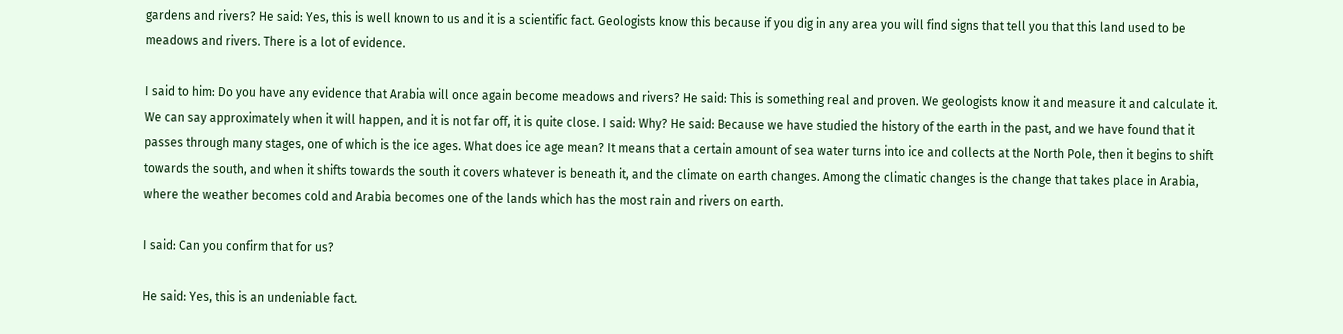gardens and rivers? He said: Yes, this is well known to us and it is a scientific fact. Geologists know this because if you dig in any area you will find signs that tell you that this land used to be meadows and rivers. There is a lot of evidence.

I said to him: Do you have any evidence that Arabia will once again become meadows and rivers? He said: This is something real and proven. We geologists know it and measure it and calculate it. We can say approximately when it will happen, and it is not far off, it is quite close. I said: Why? He said: Because we have studied the history of the earth in the past, and we have found that it passes through many stages, one of which is the ice ages. What does ice age mean? It means that a certain amount of sea water turns into ice and collects at the North Pole, then it begins to shift towards the south, and when it shifts towards the south it covers whatever is beneath it, and the climate on earth changes. Among the climatic changes is the change that takes place in Arabia, where the weather becomes cold and Arabia becomes one of the lands which has the most rain and rivers on earth.

I said: Can you confirm that for us?

He said: Yes, this is an undeniable fact.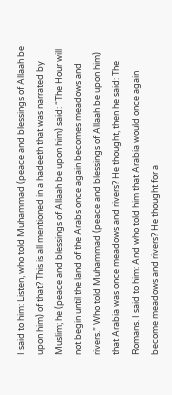I said to him: Listen, who told Muhammad (peace and blessings of Allaah be upon him) of that? This is all mentioned in a hadeeth that was narrated by Muslim; he (peace and blessings of Allaah be upon him) said: “The Hour will not begin until the land of the Arabs once again becomes meadows and rivers.” Who told Muhammad (peace and blessings of Allaah be upon him) that Arabia was once meadows and rivers? He thought, then he said: The Romans. I said to him: And who told him that Arabia would once again become meadows and rivers? He thought for a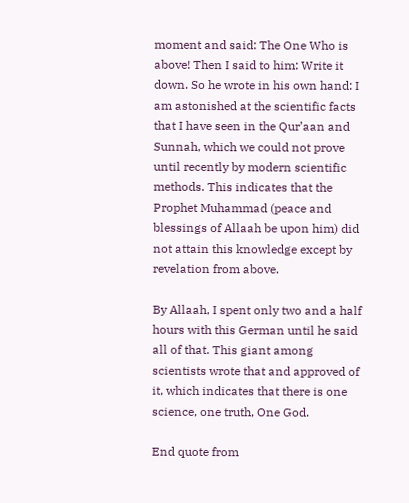moment and said: The One Who is above! Then I said to him: Write it down. So he wrote in his own hand: I am astonished at the scientific facts that I have seen in the Qur’aan and Sunnah, which we could not prove until recently by modern scientific methods. This indicates that the Prophet Muhammad (peace and blessings of Allaah be upon him) did not attain this knowledge except by revelation from above.

By Allaah, I spent only two and a half hours with this German until he said all of that. This giant among scientists wrote that and approved of it, which indicates that there is one science, one truth, One God.

End quote from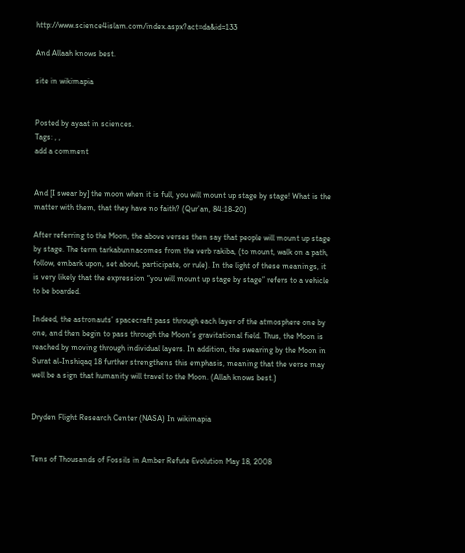http://www.science4islam.com/index.aspx?act=da&id=133

And Allaah knows best.

site in wikimapia


Posted by ayaat in sciences.
Tags: , ,
add a comment


And [I swear by] the moon when it is full, you will mount up stage by stage! What is the matter with them, that they have no faith? (Qur’an, 84:18-20)

After referring to the Moon, the above verses then say that people will mount up stage by stage. The term tarkabunnacomes from the verb rakiba, (to mount, walk on a path, follow, embark upon, set about, participate, or rule). In the light of these meanings, it is very likely that the expression “you will mount up stage by stage” refers to a vehicle to be boarded.

Indeed, the astronauts’ spacecraft pass through each layer of the atmosphere one by one, and then begin to pass through the Moon’s gravitational field. Thus, the Moon is reached by moving through individual layers. In addition, the swearing by the Moon in Surat al-Inshiqaq 18 further strengthens this emphasis, meaning that the verse may well be a sign that humanity will travel to the Moon. (Allah knows best.)


Dryden Flight Research Center (NASA) In wikimapia


Tens of Thousands of Fossils in Amber Refute Evolution May 18, 2008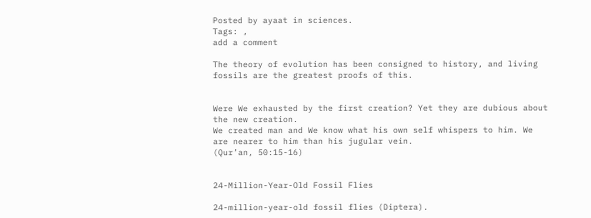Posted by ayaat in sciences.
Tags: ,
add a comment

The theory of evolution has been consigned to history, and living fossils are the greatest proofs of this.


Were We exhausted by the first creation? Yet they are dubious about the new creation.
We created man and We know what his own self whispers to him. We are nearer to him than his jugular vein.
(Qur’an, 50:15-16)


24-Million-Year-Old Fossil Flies

24-million-year-old fossil flies (Diptera).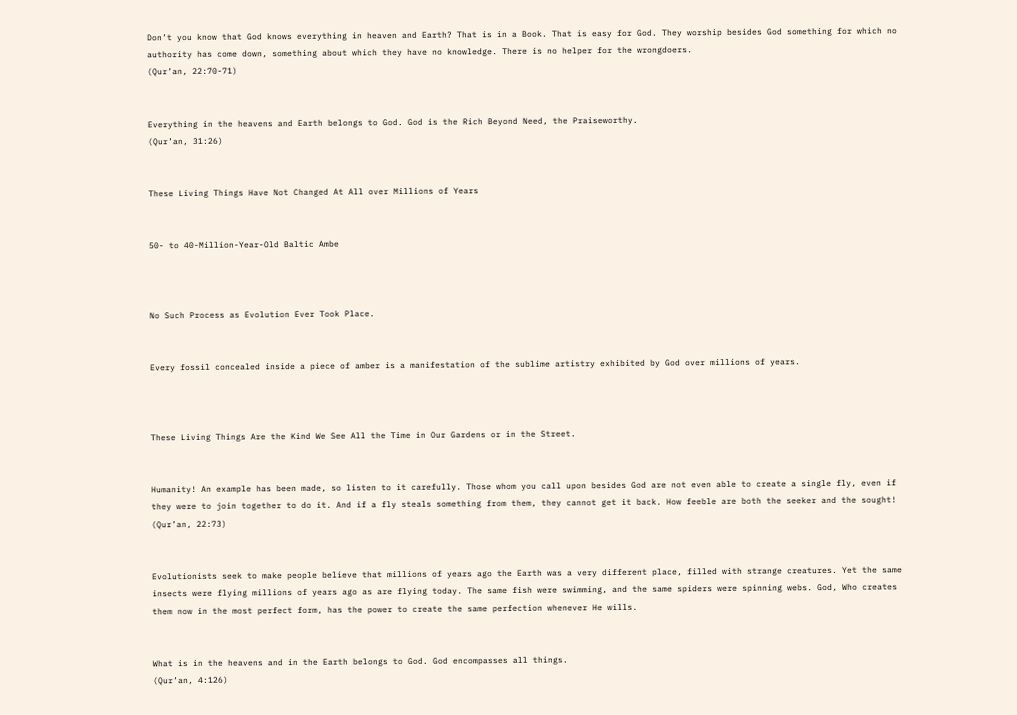Don’t you know that God knows everything in heaven and Earth? That is in a Book. That is easy for God. They worship besides God something for which no authority has come down, something about which they have no knowledge. There is no helper for the wrongdoers.
(Qur’an, 22:70-71)


Everything in the heavens and Earth belongs to God. God is the Rich Beyond Need, the Praiseworthy.
(Qur’an, 31:26)


These Living Things Have Not Changed At All over Millions of Years


50- to 40-Million-Year-Old Baltic Ambe



No Such Process as Evolution Ever Took Place.


Every fossil concealed inside a piece of amber is a manifestation of the sublime artistry exhibited by God over millions of years.



These Living Things Are the Kind We See All the Time in Our Gardens or in the Street.


Humanity! An example has been made, so listen to it carefully. Those whom you call upon besides God are not even able to create a single fly, even if they were to join together to do it. And if a fly steals something from them, they cannot get it back. How feeble are both the seeker and the sought!
(Qur’an, 22:73)


Evolutionists seek to make people believe that millions of years ago the Earth was a very different place, filled with strange creatures. Yet the same insects were flying millions of years ago as are flying today. The same fish were swimming, and the same spiders were spinning webs. God, Who creates them now in the most perfect form, has the power to create the same perfection whenever He wills.


What is in the heavens and in the Earth belongs to God. God encompasses all things.
(Qur’an, 4:126)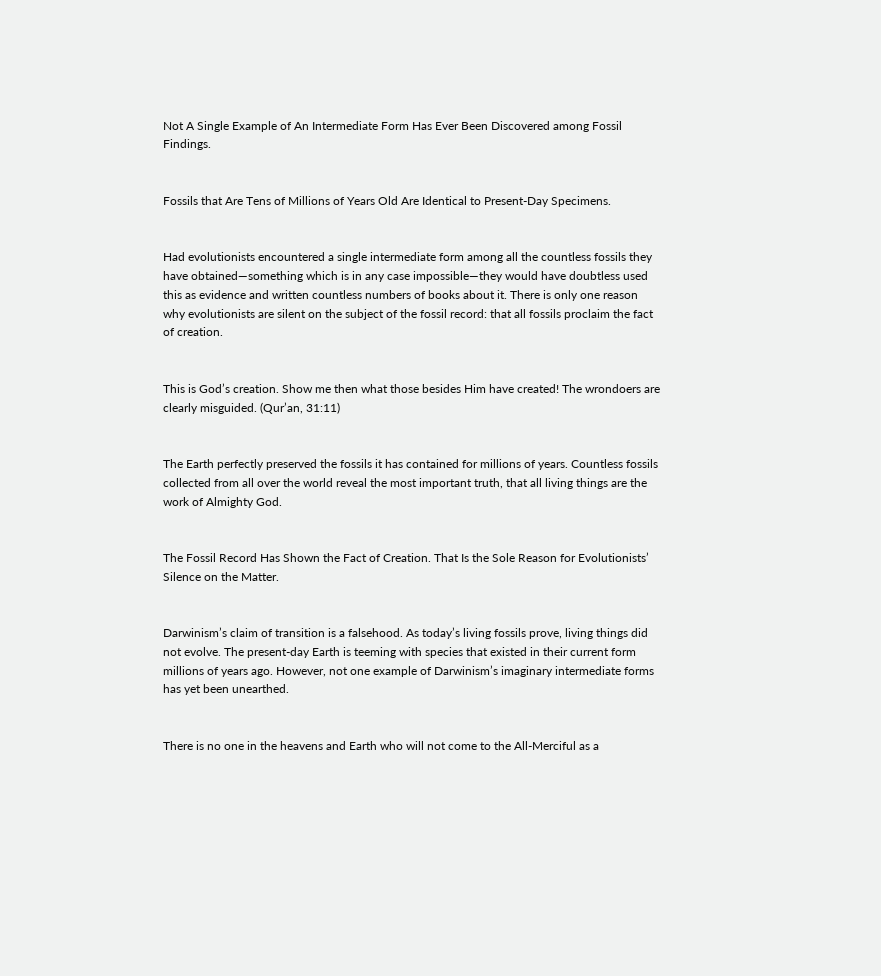Not A Single Example of An Intermediate Form Has Ever Been Discovered among Fossil Findings.


Fossils that Are Tens of Millions of Years Old Are Identical to Present-Day Specimens.


Had evolutionists encountered a single intermediate form among all the countless fossils they have obtained—something which is in any case impossible—they would have doubtless used this as evidence and written countless numbers of books about it. There is only one reason why evolutionists are silent on the subject of the fossil record: that all fossils proclaim the fact of creation.


This is God’s creation. Show me then what those besides Him have created! The wrondoers are clearly misguided. (Qur’an, 31:11)


The Earth perfectly preserved the fossils it has contained for millions of years. Countless fossils collected from all over the world reveal the most important truth, that all living things are the work of Almighty God.


The Fossil Record Has Shown the Fact of Creation. That Is the Sole Reason for Evolutionists’ Silence on the Matter.


Darwinism’s claim of transition is a falsehood. As today’s living fossils prove, living things did not evolve. The present-day Earth is teeming with species that existed in their current form millions of years ago. However, not one example of Darwinism’s imaginary intermediate forms has yet been unearthed.


There is no one in the heavens and Earth who will not come to the All-Merciful as a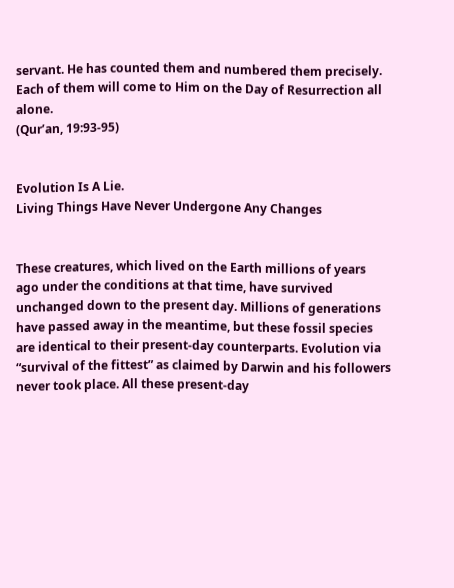servant. He has counted them and numbered them precisely. Each of them will come to Him on the Day of Resurrection all alone.
(Qur’an, 19:93-95)


Evolution Is A Lie.
Living Things Have Never Undergone Any Changes


These creatures, which lived on the Earth millions of years ago under the conditions at that time, have survived unchanged down to the present day. Millions of generations have passed away in the meantime, but these fossil species are identical to their present-day counterparts. Evolution via “survival of the fittest” as claimed by Darwin and his followers never took place. All these present-day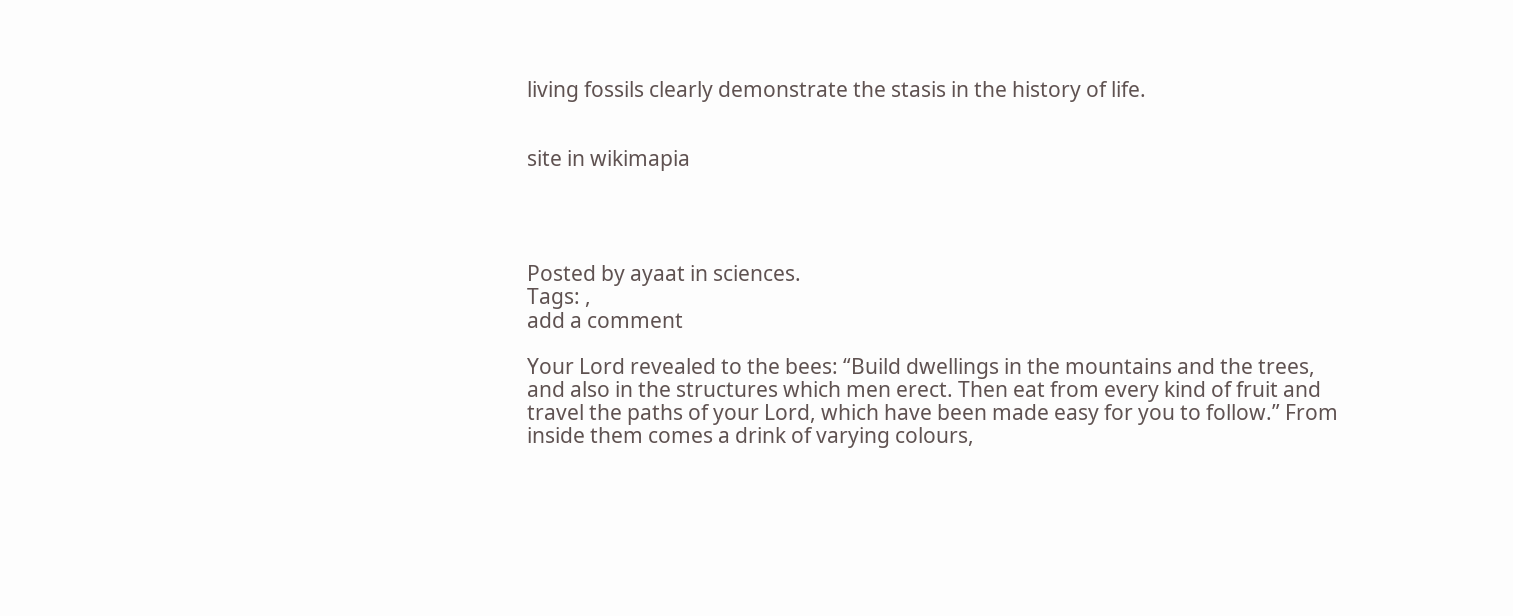living fossils clearly demonstrate the stasis in the history of life.


site in wikimapia




Posted by ayaat in sciences.
Tags: ,
add a comment

Your Lord revealed to the bees: “Build dwellings in the mountains and the trees, and also in the structures which men erect. Then eat from every kind of fruit and travel the paths of your Lord, which have been made easy for you to follow.” From inside them comes a drink of varying colours,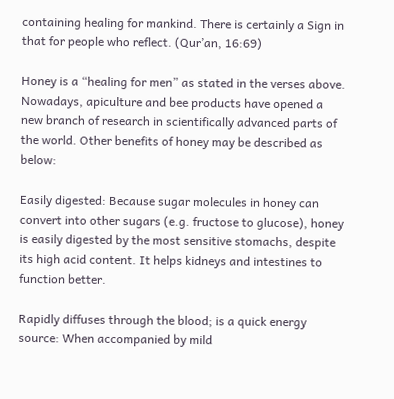containing healing for mankind. There is certainly a Sign in that for people who reflect. (Qur’an, 16:69)

Honey is a “healing for men” as stated in the verses above. Nowadays, apiculture and bee products have opened a new branch of research in scientifically advanced parts of the world. Other benefits of honey may be described as below:

Easily digested: Because sugar molecules in honey can convert into other sugars (e.g. fructose to glucose), honey is easily digested by the most sensitive stomachs, despite its high acid content. It helps kidneys and intestines to function better.

Rapidly diffuses through the blood; is a quick energy source: When accompanied by mild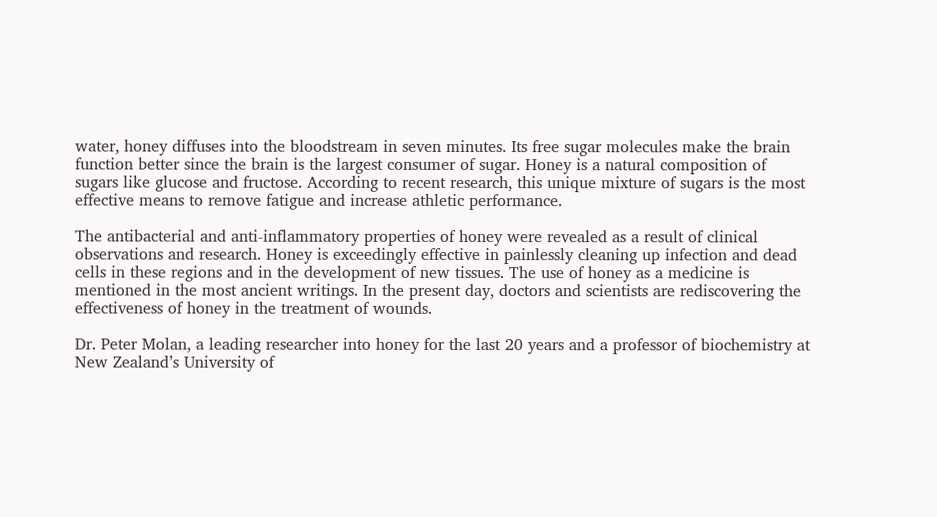water, honey diffuses into the bloodstream in seven minutes. Its free sugar molecules make the brain function better since the brain is the largest consumer of sugar. Honey is a natural composition of sugars like glucose and fructose. According to recent research, this unique mixture of sugars is the most effective means to remove fatigue and increase athletic performance.

The antibacterial and anti-inflammatory properties of honey were revealed as a result of clinical observations and research. Honey is exceedingly effective in painlessly cleaning up infection and dead cells in these regions and in the development of new tissues. The use of honey as a medicine is mentioned in the most ancient writings. In the present day, doctors and scientists are rediscovering the effectiveness of honey in the treatment of wounds.

Dr. Peter Molan, a leading researcher into honey for the last 20 years and a professor of biochemistry at New Zealand’s University of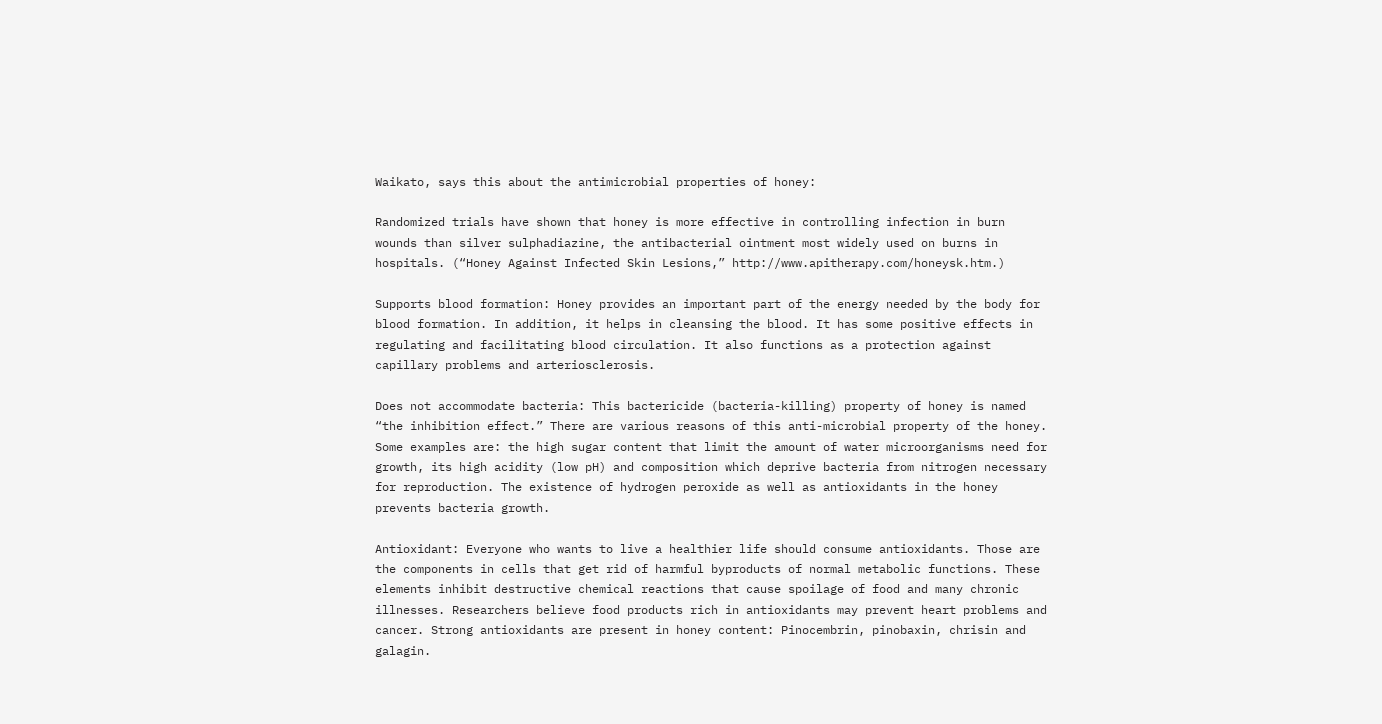Waikato, says this about the antimicrobial properties of honey:

Randomized trials have shown that honey is more effective in controlling infection in burn wounds than silver sulphadiazine, the antibacterial ointment most widely used on burns in hospitals. (“Honey Against Infected Skin Lesions,” http://www.apitherapy.com/honeysk.htm.)

Supports blood formation: Honey provides an important part of the energy needed by the body for blood formation. In addition, it helps in cleansing the blood. It has some positive effects in regulating and facilitating blood circulation. It also functions as a protection against capillary problems and arteriosclerosis.

Does not accommodate bacteria: This bactericide (bacteria-killing) property of honey is named “the inhibition effect.” There are various reasons of this anti-microbial property of the honey. Some examples are: the high sugar content that limit the amount of water microorganisms need for growth, its high acidity (low pH) and composition which deprive bacteria from nitrogen necessary for reproduction. The existence of hydrogen peroxide as well as antioxidants in the honey prevents bacteria growth.

Antioxidant: Everyone who wants to live a healthier life should consume antioxidants. Those are the components in cells that get rid of harmful byproducts of normal metabolic functions. These elements inhibit destructive chemical reactions that cause spoilage of food and many chronic illnesses. Researchers believe food products rich in antioxidants may prevent heart problems and cancer. Strong antioxidants are present in honey content: Pinocembrin, pinobaxin, chrisin and galagin.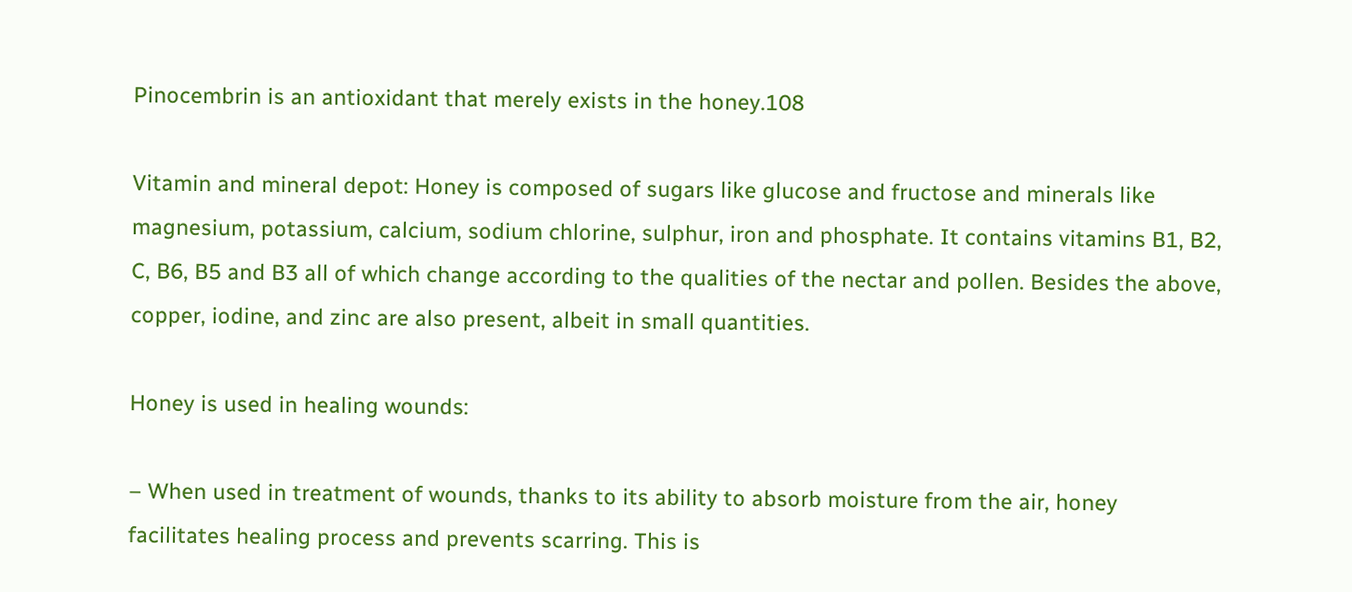Pinocembrin is an antioxidant that merely exists in the honey.108

Vitamin and mineral depot: Honey is composed of sugars like glucose and fructose and minerals like magnesium, potassium, calcium, sodium chlorine, sulphur, iron and phosphate. It contains vitamins B1, B2, C, B6, B5 and B3 all of which change according to the qualities of the nectar and pollen. Besides the above, copper, iodine, and zinc are also present, albeit in small quantities.

Honey is used in healing wounds:

– When used in treatment of wounds, thanks to its ability to absorb moisture from the air, honey facilitates healing process and prevents scarring. This is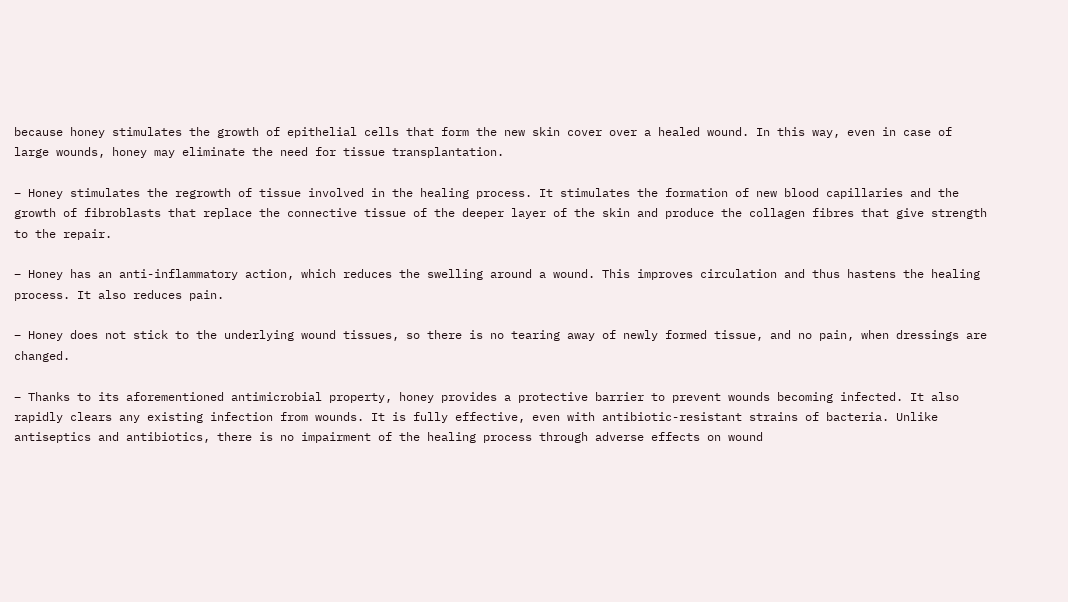because honey stimulates the growth of epithelial cells that form the new skin cover over a healed wound. In this way, even in case of large wounds, honey may eliminate the need for tissue transplantation.

– Honey stimulates the regrowth of tissue involved in the healing process. It stimulates the formation of new blood capillaries and the growth of fibroblasts that replace the connective tissue of the deeper layer of the skin and produce the collagen fibres that give strength to the repair.

– Honey has an anti-inflammatory action, which reduces the swelling around a wound. This improves circulation and thus hastens the healing process. It also reduces pain.

– Honey does not stick to the underlying wound tissues, so there is no tearing away of newly formed tissue, and no pain, when dressings are changed.

– Thanks to its aforementioned antimicrobial property, honey provides a protective barrier to prevent wounds becoming infected. It also rapidly clears any existing infection from wounds. It is fully effective, even with antibiotic-resistant strains of bacteria. Unlike antiseptics and antibiotics, there is no impairment of the healing process through adverse effects on wound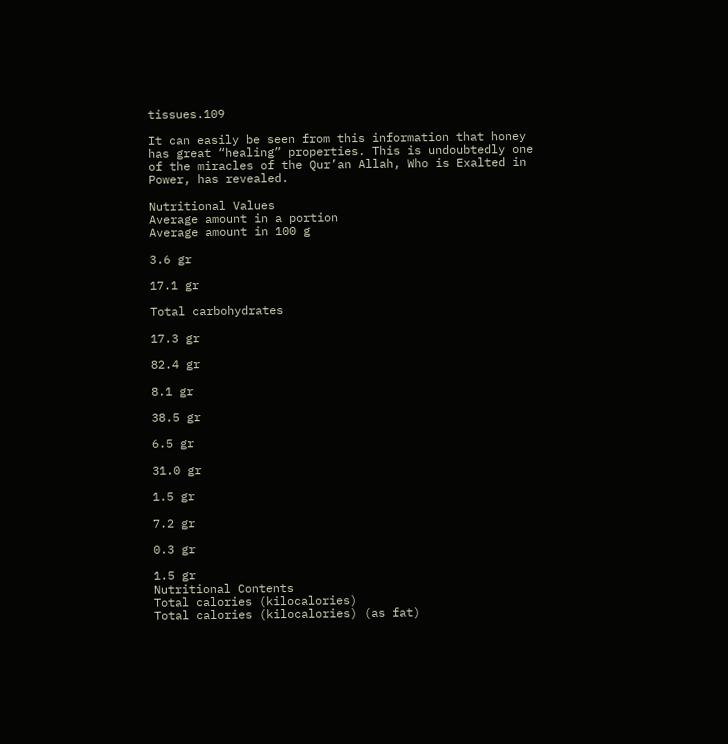tissues.109

It can easily be seen from this information that honey has great “healing” properties. This is undoubtedly one of the miracles of the Qur’an Allah, Who is Exalted in Power, has revealed.

Nutritional Values
Average amount in a portion
Average amount in 100 g

3.6 gr

17.1 gr

Total carbohydrates

17.3 gr

82.4 gr

8.1 gr

38.5 gr

6.5 gr

31.0 gr

1.5 gr

7.2 gr

0.3 gr

1.5 gr
Nutritional Contents
Total calories (kilocalories)
Total calories (kilocalories) (as fat)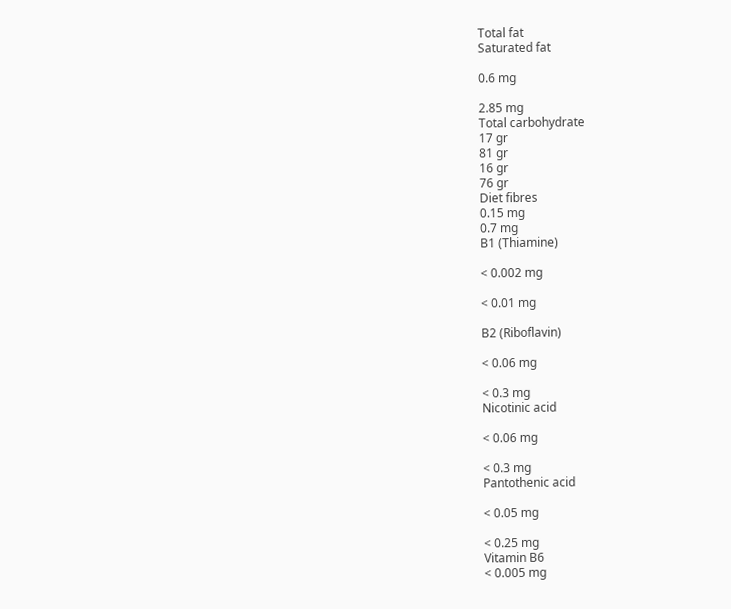Total fat
Saturated fat

0.6 mg

2.85 mg
Total carbohydrate
17 gr
81 gr
16 gr
76 gr
Diet fibres
0.15 mg
0.7 mg
B1 (Thiamine)

< 0.002 mg

< 0.01 mg

B2 (Riboflavin)

< 0.06 mg

< 0.3 mg
Nicotinic acid

< 0.06 mg

< 0.3 mg
Pantothenic acid

< 0.05 mg

< 0.25 mg
Vitamin B6
< 0.005 mg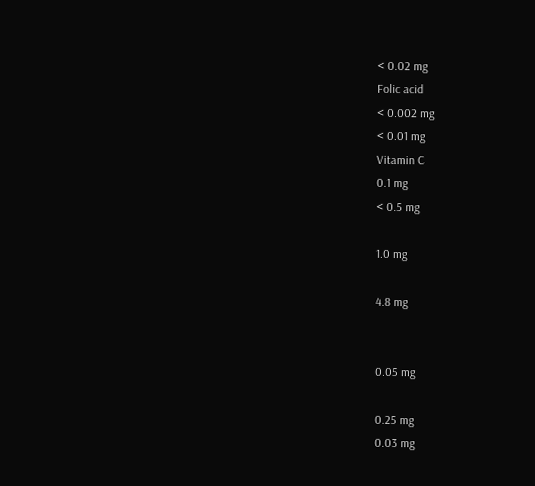< 0.02 mg
Folic acid
< 0.002 mg
< 0.01 mg
Vitamin C
0.1 mg
< 0.5 mg

1.0 mg

4.8 mg


0.05 mg

0.25 mg
0.03 mg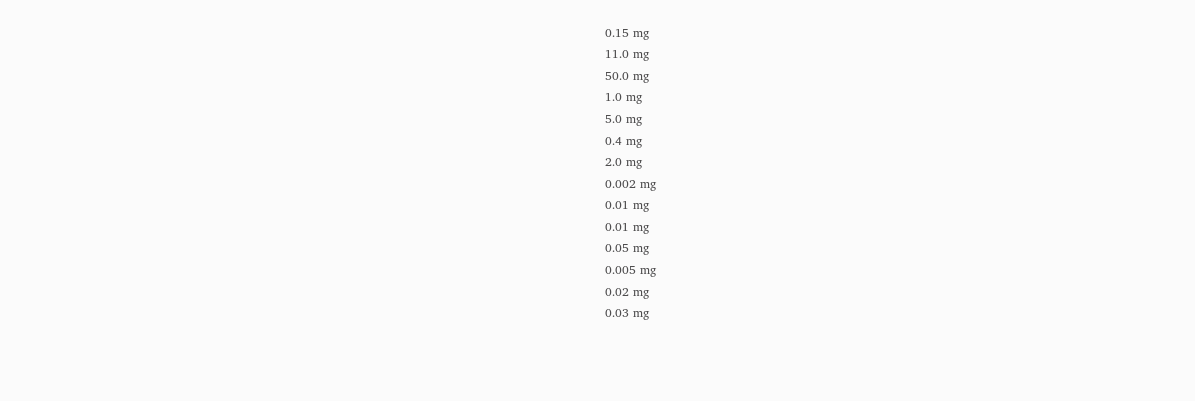0.15 mg
11.0 mg
50.0 mg
1.0 mg
5.0 mg
0.4 mg
2.0 mg
0.002 mg
0.01 mg
0.01 mg
0.05 mg
0.005 mg
0.02 mg
0.03 mg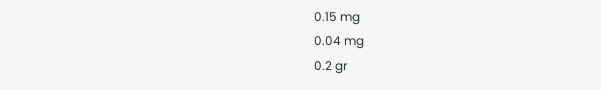0.15 mg
0.04 mg
0.2 gr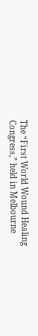The “First World Wound Healing Congress,” held in Melbourne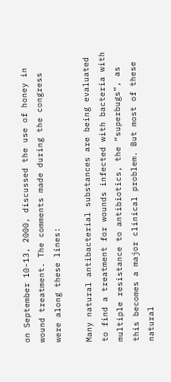on September 10-13, 2000, discussed the use of honey in wound treatment. The comments made during the congress were along these lines:

Many natural antibacterial substances are being evaluated to find a treatment for wounds infected with bacteria with multiple resistance to antibiotics, the “superbugs”, as this becomes a major clinical problem. But most of these natural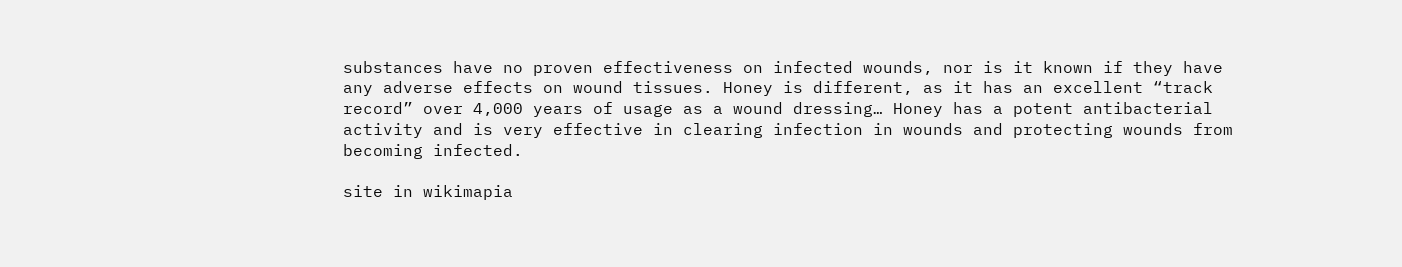substances have no proven effectiveness on infected wounds, nor is it known if they have any adverse effects on wound tissues. Honey is different, as it has an excellent “track record” over 4,000 years of usage as a wound dressing… Honey has a potent antibacterial activity and is very effective in clearing infection in wounds and protecting wounds from becoming infected.

site in wikimapia